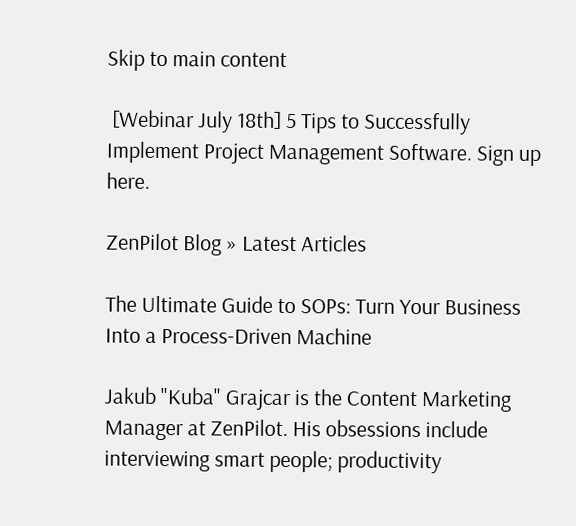Skip to main content

 [Webinar July 18th] 5 Tips to Successfully Implement Project Management Software. Sign up here.

ZenPilot Blog » Latest Articles

The Ultimate Guide to SOPs: Turn Your Business Into a Process-Driven Machine

Jakub "Kuba" Grajcar is the Content Marketing Manager at ZenPilot. His obsessions include interviewing smart people; productivity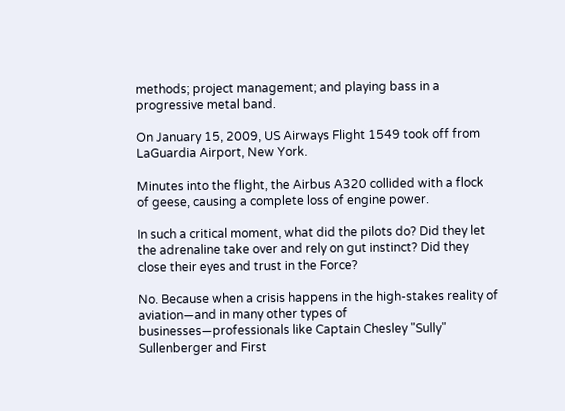methods; project management; and playing bass in a progressive metal band.

On January 15, 2009, US Airways Flight 1549 took off from LaGuardia Airport, New York.

Minutes into the flight, the Airbus A320 collided with a flock of geese, causing a complete loss of engine power.

In such a critical moment, what did the pilots do? Did they let the adrenaline take over and rely on gut instinct? Did they close their eyes and trust in the Force?

No. Because when a crisis happens in the high-stakes reality of aviation—and in many other types of businesses—professionals like Captain Chesley "Sully" Sullenberger and First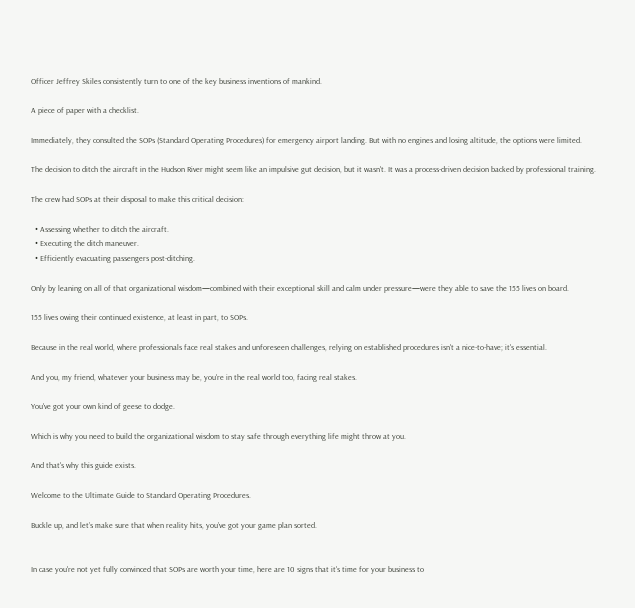Officer Jeffrey Skiles consistently turn to one of the key business inventions of mankind.

A piece of paper with a checklist.

Immediately, they consulted the SOPs (Standard Operating Procedures) for emergency airport landing. But with no engines and losing altitude, the options were limited.

The decision to ditch the aircraft in the Hudson River might seem like an impulsive gut decision, but it wasn't. It was a process-driven decision backed by professional training.

The crew had SOPs at their disposal to make this critical decision:

  • Assessing whether to ditch the aircraft.
  • Executing the ditch maneuver.
  • Efficiently evacuating passengers post-ditching.

Only by leaning on all of that organizational wisdom—combined with their exceptional skill and calm under pressure—were they able to save the 155 lives on board.

155 lives owing their continued existence, at least in part, to SOPs.

Because in the real world, where professionals face real stakes and unforeseen challenges, relying on established procedures isn't a nice-to-have; it's essential.

And you, my friend, whatever your business may be, you're in the real world too, facing real stakes.

You've got your own kind of geese to dodge.

Which is why you need to build the organizational wisdom to stay safe through everything life might throw at you.

And that's why this guide exists.

Welcome to the Ultimate Guide to Standard Operating Procedures.

Buckle up, and let’s make sure that when reality hits, you’ve got your game plan sorted.


In case you're not yet fully convinced that SOPs are worth your time, here are 10 signs that it's time for your business to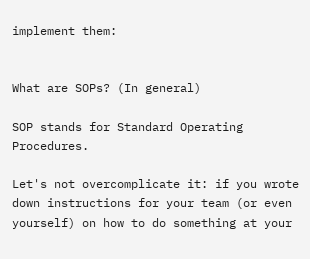implement them:


What are SOPs? (In general)

SOP stands for Standard Operating Procedures.

Let's not overcomplicate it: if you wrote down instructions for your team (or even yourself) on how to do something at your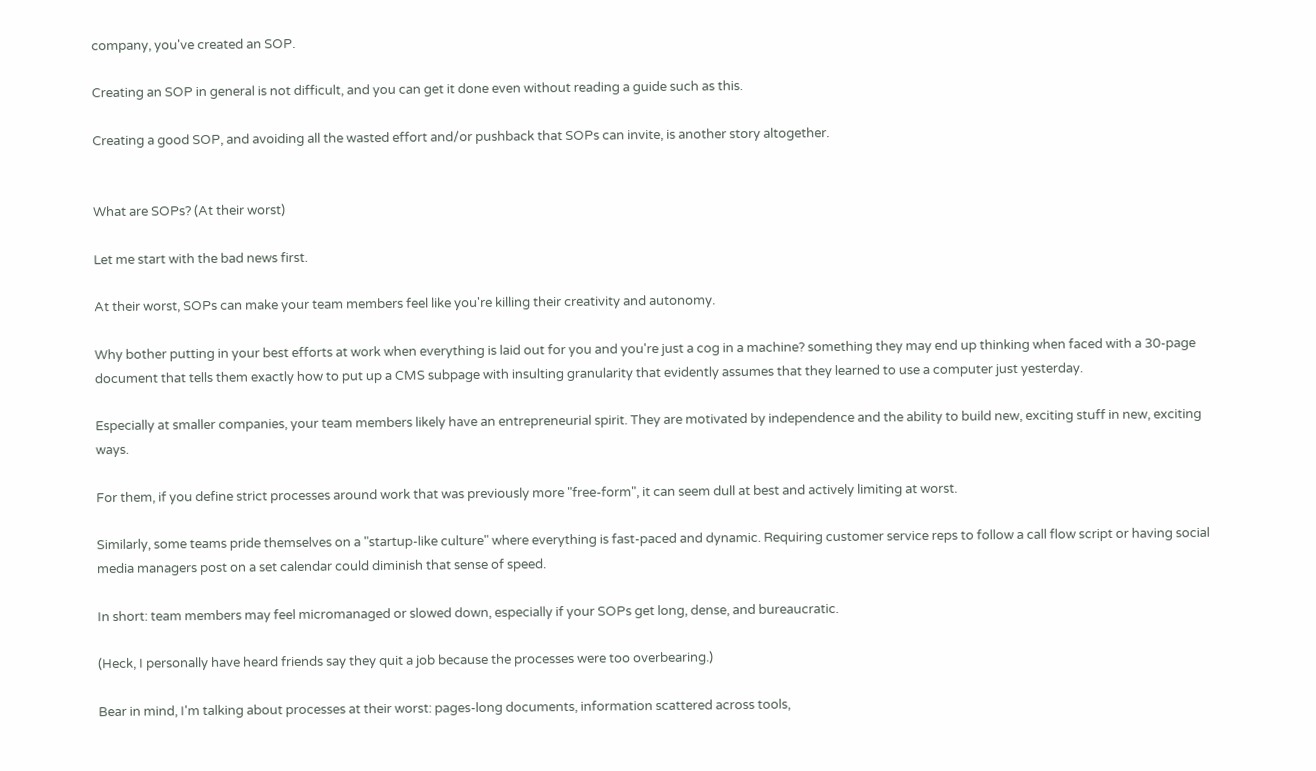company, you've created an SOP.

Creating an SOP in general is not difficult, and you can get it done even without reading a guide such as this.

Creating a good SOP, and avoiding all the wasted effort and/or pushback that SOPs can invite, is another story altogether.


What are SOPs? (At their worst)

Let me start with the bad news first.

At their worst, SOPs can make your team members feel like you're killing their creativity and autonomy.

Why bother putting in your best efforts at work when everything is laid out for you and you're just a cog in a machine? something they may end up thinking when faced with a 30-page document that tells them exactly how to put up a CMS subpage with insulting granularity that evidently assumes that they learned to use a computer just yesterday.

Especially at smaller companies, your team members likely have an entrepreneurial spirit. They are motivated by independence and the ability to build new, exciting stuff in new, exciting ways.

For them, if you define strict processes around work that was previously more "free-form", it can seem dull at best and actively limiting at worst.

Similarly, some teams pride themselves on a "startup-like culture" where everything is fast-paced and dynamic. Requiring customer service reps to follow a call flow script or having social media managers post on a set calendar could diminish that sense of speed.

In short: team members may feel micromanaged or slowed down, especially if your SOPs get long, dense, and bureaucratic.

(Heck, I personally have heard friends say they quit a job because the processes were too overbearing.)

Bear in mind, I'm talking about processes at their worst: pages-long documents, information scattered across tools,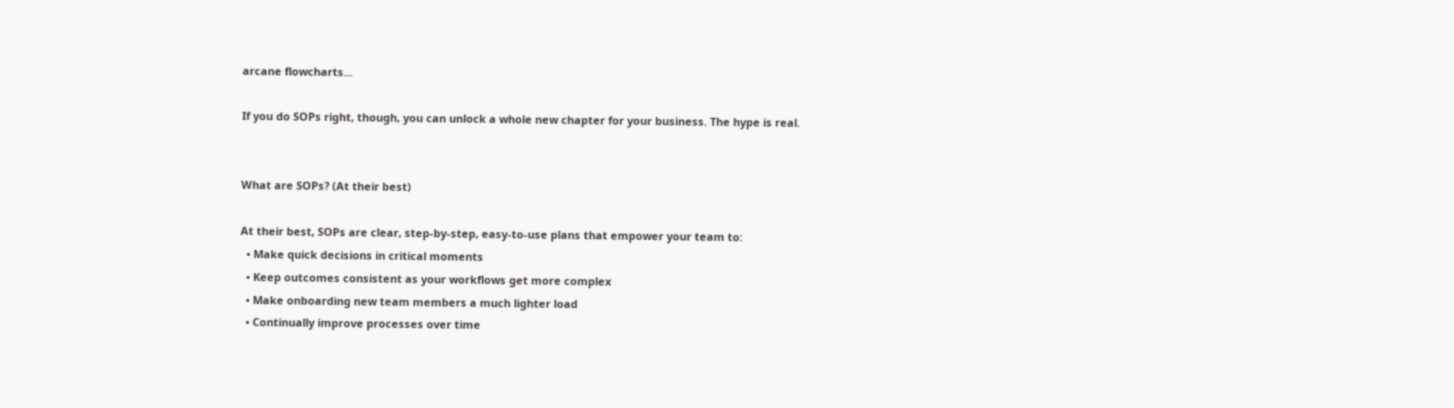arcane flowcharts...

If you do SOPs right, though, you can unlock a whole new chapter for your business. The hype is real.


What are SOPs? (At their best)

At their best, SOPs are clear, step-by-step, easy-to-use plans that empower your team to:
  • Make quick decisions in critical moments
  • Keep outcomes consistent as your workflows get more complex
  • Make onboarding new team members a much lighter load
  • Continually improve processes over time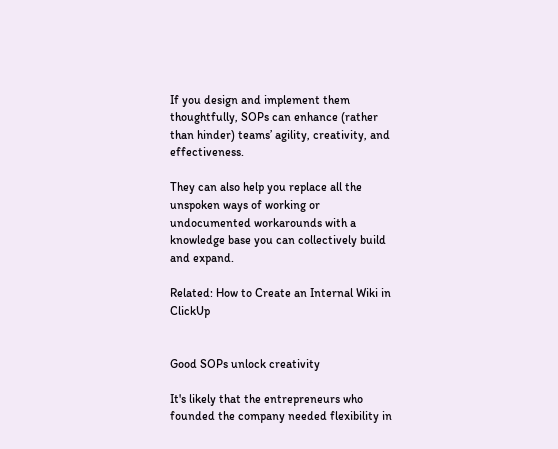If you design and implement them thoughtfully, SOPs can enhance (rather than hinder) teams’ agility, creativity, and effectiveness.

They can also help you replace all the unspoken ways of working or undocumented workarounds with a knowledge base you can collectively build and expand.

Related: How to Create an Internal Wiki in ClickUp


Good SOPs unlock creativity

It's likely that the entrepreneurs who founded the company needed flexibility in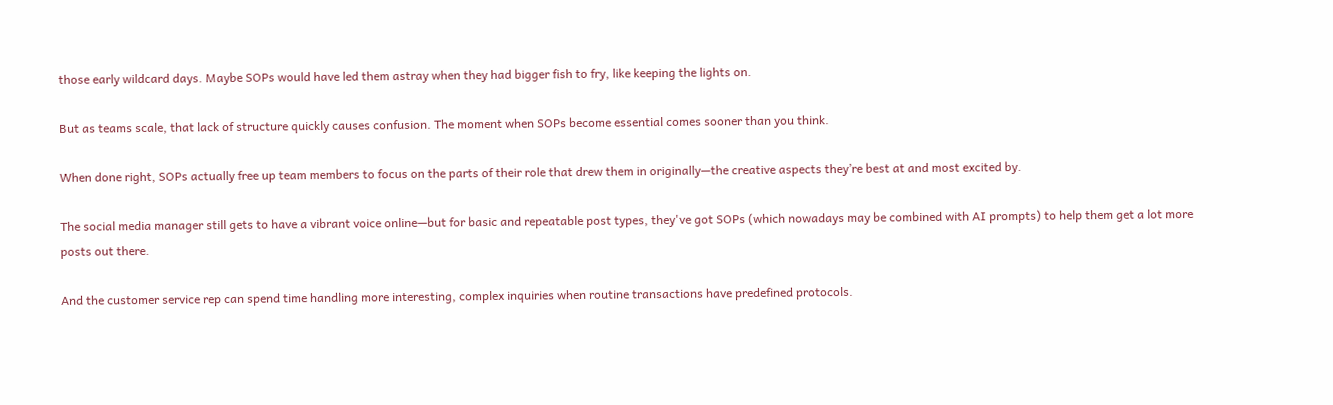those early wildcard days. Maybe SOPs would have led them astray when they had bigger fish to fry, like keeping the lights on.

But as teams scale, that lack of structure quickly causes confusion. The moment when SOPs become essential comes sooner than you think.

When done right, SOPs actually free up team members to focus on the parts of their role that drew them in originally—the creative aspects they’re best at and most excited by.

The social media manager still gets to have a vibrant voice online—but for basic and repeatable post types, they've got SOPs (which nowadays may be combined with AI prompts) to help them get a lot more posts out there.

And the customer service rep can spend time handling more interesting, complex inquiries when routine transactions have predefined protocols.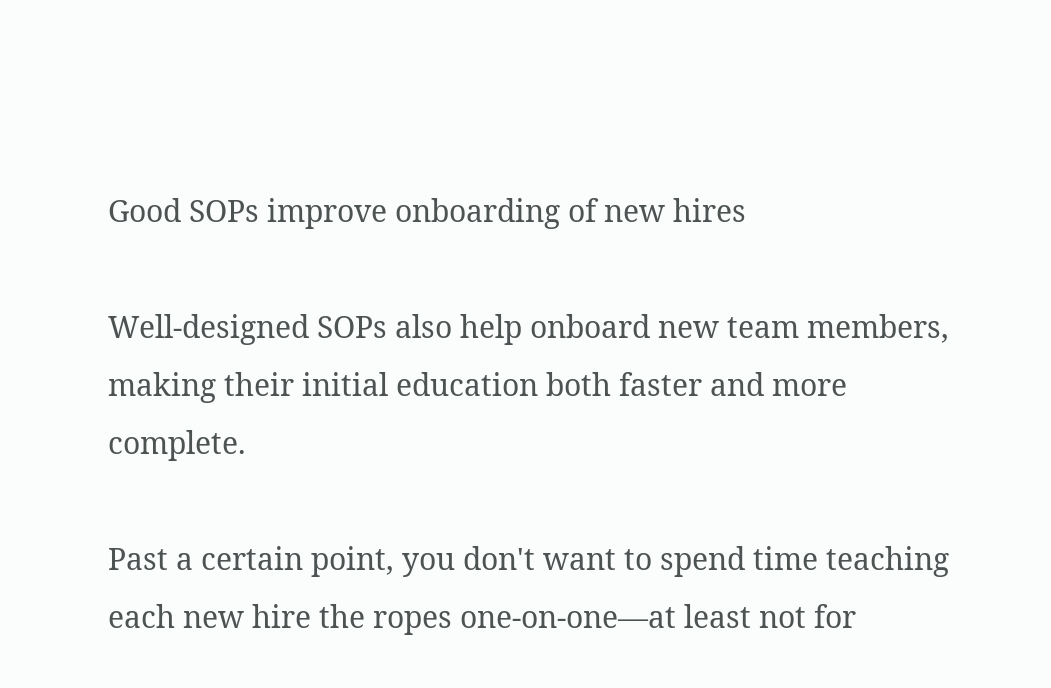Good SOPs improve onboarding of new hires

Well-designed SOPs also help onboard new team members, making their initial education both faster and more complete.

Past a certain point, you don't want to spend time teaching each new hire the ropes one-on-one—at least not for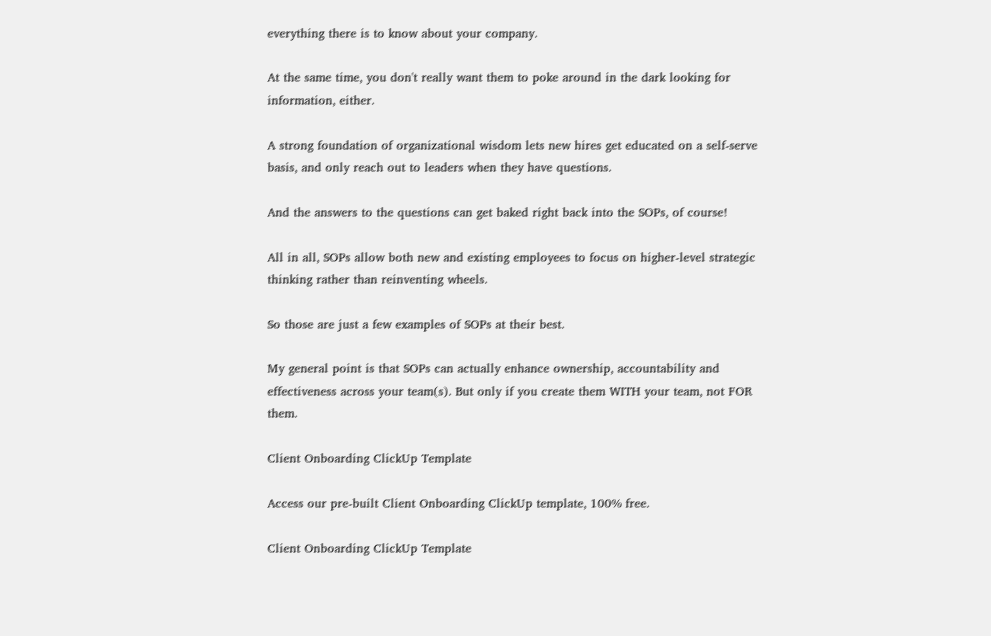everything there is to know about your company.

At the same time, you don't really want them to poke around in the dark looking for information, either.

A strong foundation of organizational wisdom lets new hires get educated on a self-serve basis, and only reach out to leaders when they have questions.

And the answers to the questions can get baked right back into the SOPs, of course!

All in all, SOPs allow both new and existing employees to focus on higher-level strategic thinking rather than reinventing wheels.

So those are just a few examples of SOPs at their best.

My general point is that SOPs can actually enhance ownership, accountability and effectiveness across your team(s). But only if you create them WITH your team, not FOR them.

Client Onboarding ClickUp Template

Access our pre-built Client Onboarding ClickUp template, 100% free.

Client Onboarding ClickUp Template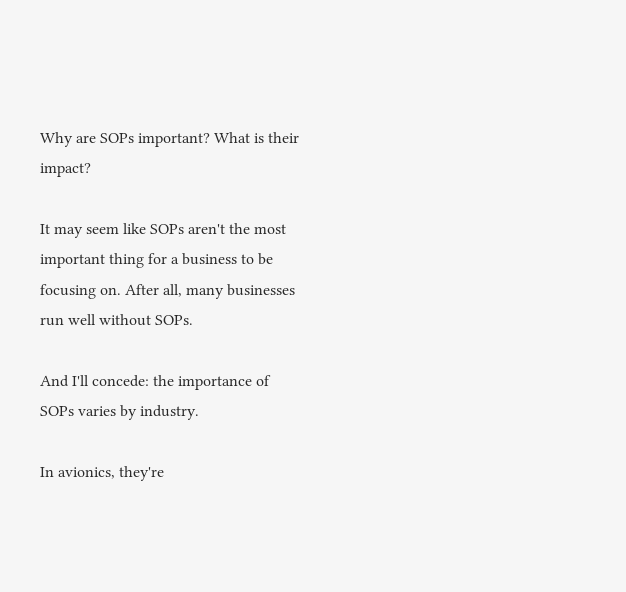Why are SOPs important? What is their impact?

It may seem like SOPs aren't the most important thing for a business to be focusing on. After all, many businesses run well without SOPs.

And I'll concede: the importance of SOPs varies by industry.

In avionics, they're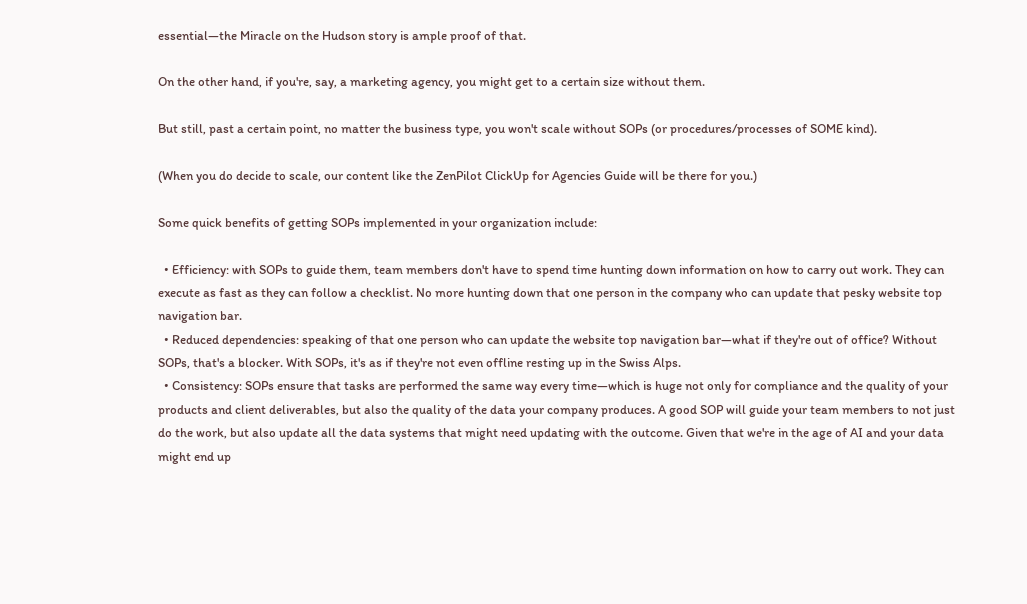essential—the Miracle on the Hudson story is ample proof of that.

On the other hand, if you're, say, a marketing agency, you might get to a certain size without them.

But still, past a certain point, no matter the business type, you won't scale without SOPs (or procedures/processes of SOME kind).

(When you do decide to scale, our content like the ZenPilot ClickUp for Agencies Guide will be there for you.)

Some quick benefits of getting SOPs implemented in your organization include:

  • Efficiency: with SOPs to guide them, team members don't have to spend time hunting down information on how to carry out work. They can execute as fast as they can follow a checklist. No more hunting down that one person in the company who can update that pesky website top navigation bar.
  • Reduced dependencies: speaking of that one person who can update the website top navigation bar—what if they're out of office? Without SOPs, that's a blocker. With SOPs, it's as if they're not even offline resting up in the Swiss Alps.
  • Consistency: SOPs ensure that tasks are performed the same way every time—which is huge not only for compliance and the quality of your products and client deliverables, but also the quality of the data your company produces. A good SOP will guide your team members to not just do the work, but also update all the data systems that might need updating with the outcome. Given that we're in the age of AI and your data might end up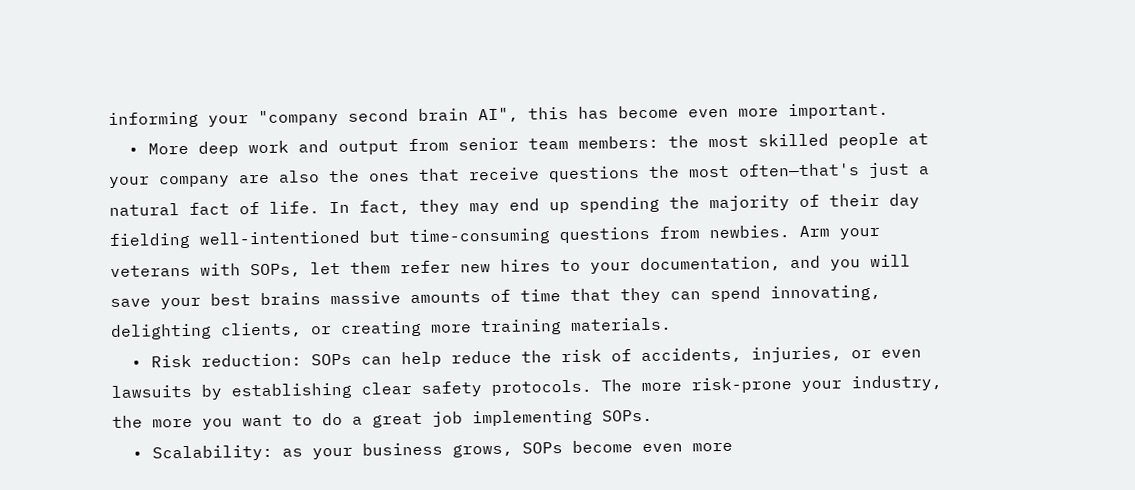informing your "company second brain AI", this has become even more important.
  • More deep work and output from senior team members: the most skilled people at your company are also the ones that receive questions the most often—that's just a natural fact of life. In fact, they may end up spending the majority of their day fielding well-intentioned but time-consuming questions from newbies. Arm your veterans with SOPs, let them refer new hires to your documentation, and you will save your best brains massive amounts of time that they can spend innovating, delighting clients, or creating more training materials.
  • Risk reduction: SOPs can help reduce the risk of accidents, injuries, or even lawsuits by establishing clear safety protocols. The more risk-prone your industry, the more you want to do a great job implementing SOPs.
  • Scalability: as your business grows, SOPs become even more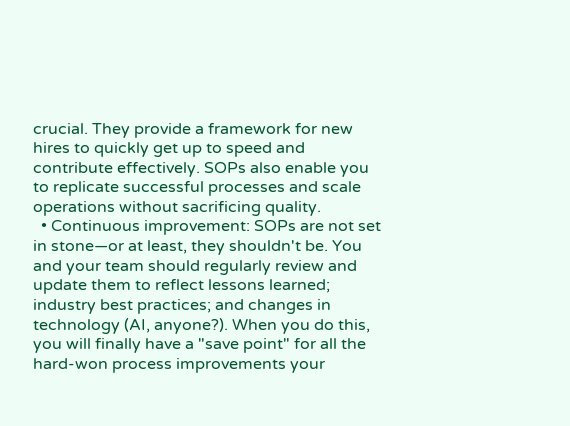crucial. They provide a framework for new hires to quickly get up to speed and contribute effectively. SOPs also enable you to replicate successful processes and scale operations without sacrificing quality.
  • Continuous improvement: SOPs are not set in stone—or at least, they shouldn't be. You and your team should regularly review and update them to reflect lessons learned; industry best practices; and changes in technology (AI, anyone?). When you do this, you will finally have a "save point" for all the hard-won process improvements your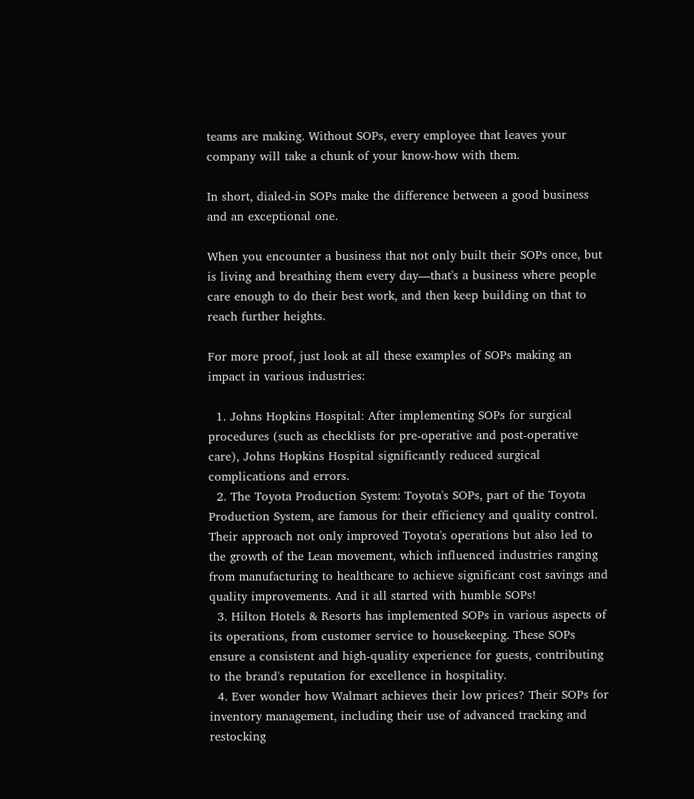teams are making. Without SOPs, every employee that leaves your company will take a chunk of your know-how with them.

In short, dialed-in SOPs make the difference between a good business and an exceptional one.

When you encounter a business that not only built their SOPs once, but is living and breathing them every day—that's a business where people care enough to do their best work, and then keep building on that to reach further heights.

For more proof, just look at all these examples of SOPs making an impact in various industries:

  1. Johns Hopkins Hospital: After implementing SOPs for surgical procedures (such as checklists for pre-operative and post-operative care), Johns Hopkins Hospital significantly reduced surgical complications and errors.
  2. The Toyota Production System: Toyota's SOPs, part of the Toyota Production System, are famous for their efficiency and quality control. Their approach not only improved Toyota's operations but also led to the growth of the Lean movement, which influenced industries ranging from manufacturing to healthcare to achieve significant cost savings and quality improvements. And it all started with humble SOPs!
  3. Hilton Hotels & Resorts has implemented SOPs in various aspects of its operations, from customer service to housekeeping. These SOPs ensure a consistent and high-quality experience for guests, contributing to the brand's reputation for excellence in hospitality.
  4. Ever wonder how Walmart achieves their low prices? Their SOPs for inventory management, including their use of advanced tracking and restocking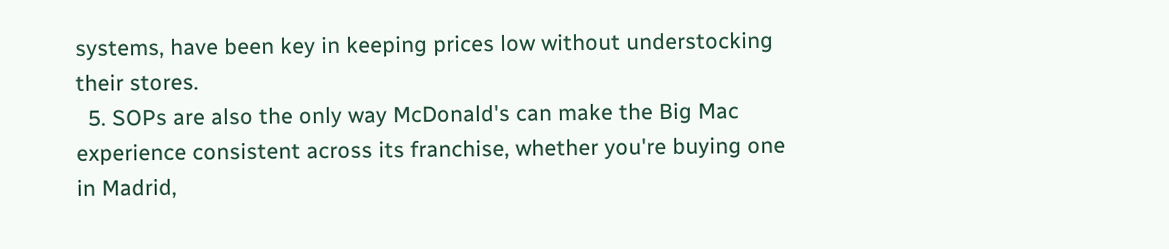systems, have been key in keeping prices low without understocking their stores.
  5. SOPs are also the only way McDonald's can make the Big Mac experience consistent across its franchise, whether you're buying one in Madrid,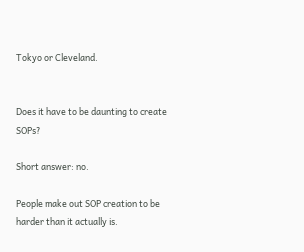Tokyo or Cleveland.


Does it have to be daunting to create SOPs?

Short answer: no.

People make out SOP creation to be harder than it actually is.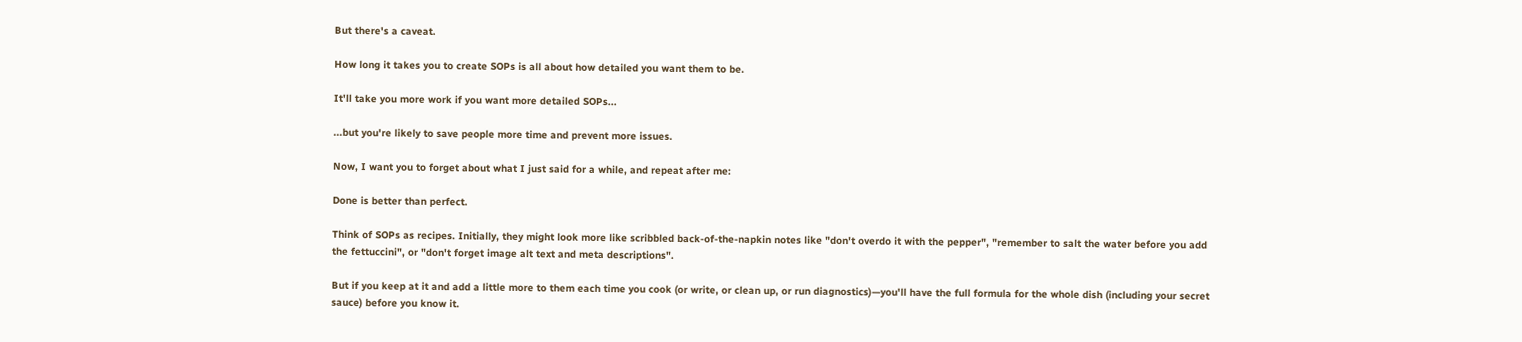But there's a caveat.

How long it takes you to create SOPs is all about how detailed you want them to be.

It'll take you more work if you want more detailed SOPs...

...but you're likely to save people more time and prevent more issues.

Now, I want you to forget about what I just said for a while, and repeat after me:

Done is better than perfect.

Think of SOPs as recipes. Initially, they might look more like scribbled back-of-the-napkin notes like "don't overdo it with the pepper", "remember to salt the water before you add the fettuccini", or "don't forget image alt text and meta descriptions".

But if you keep at it and add a little more to them each time you cook (or write, or clean up, or run diagnostics)—you'll have the full formula for the whole dish (including your secret sauce) before you know it.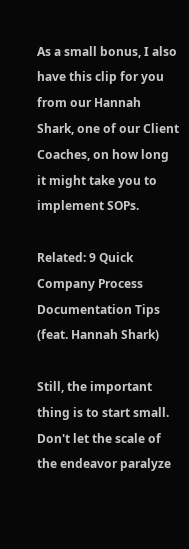As a small bonus, I also have this clip for you from our Hannah Shark, one of our Client Coaches, on how long it might take you to implement SOPs.

Related: 9 Quick Company Process Documentation Tips (feat. Hannah Shark)

Still, the important thing is to start small. Don't let the scale of the endeavor paralyze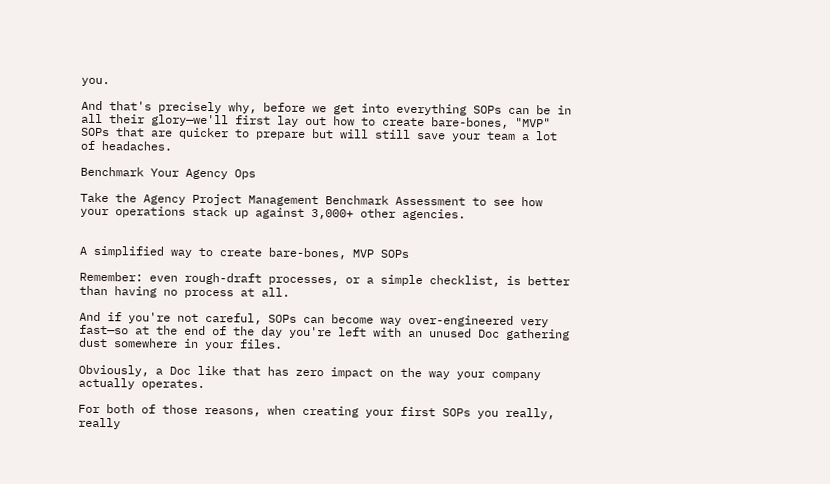you.

And that's precisely why, before we get into everything SOPs can be in all their glory—we'll first lay out how to create bare-bones, "MVP" SOPs that are quicker to prepare but will still save your team a lot of headaches.

Benchmark Your Agency Ops

Take the Agency Project Management Benchmark Assessment to see how your operations stack up against 3,000+ other agencies.


A simplified way to create bare-bones, MVP SOPs

Remember: even rough-draft processes, or a simple checklist, is better than having no process at all.

And if you're not careful, SOPs can become way over-engineered very fast—so at the end of the day you're left with an unused Doc gathering dust somewhere in your files.

Obviously, a Doc like that has zero impact on the way your company actually operates.

For both of those reasons, when creating your first SOPs you really, really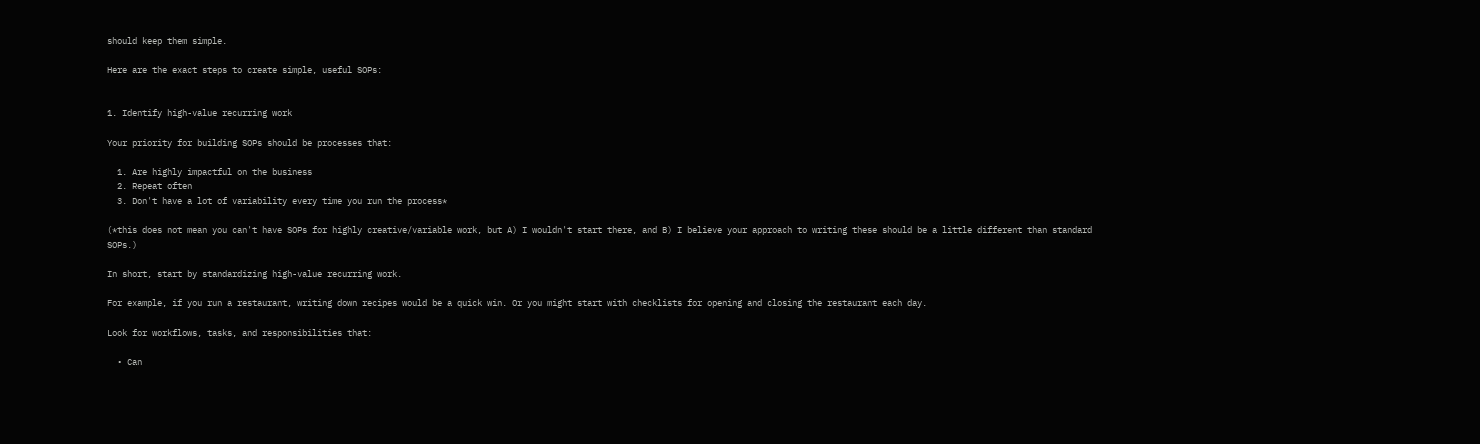should keep them simple.

Here are the exact steps to create simple, useful SOPs:


1. Identify high-value recurring work

Your priority for building SOPs should be processes that:

  1. Are highly impactful on the business
  2. Repeat often
  3. Don't have a lot of variability every time you run the process*

(*this does not mean you can't have SOPs for highly creative/variable work, but A) I wouldn't start there, and B) I believe your approach to writing these should be a little different than standard SOPs.)

In short, start by standardizing high-value recurring work.

For example, if you run a restaurant, writing down recipes would be a quick win. Or you might start with checklists for opening and closing the restaurant each day.

Look for workflows, tasks, and responsibilities that:

  • Can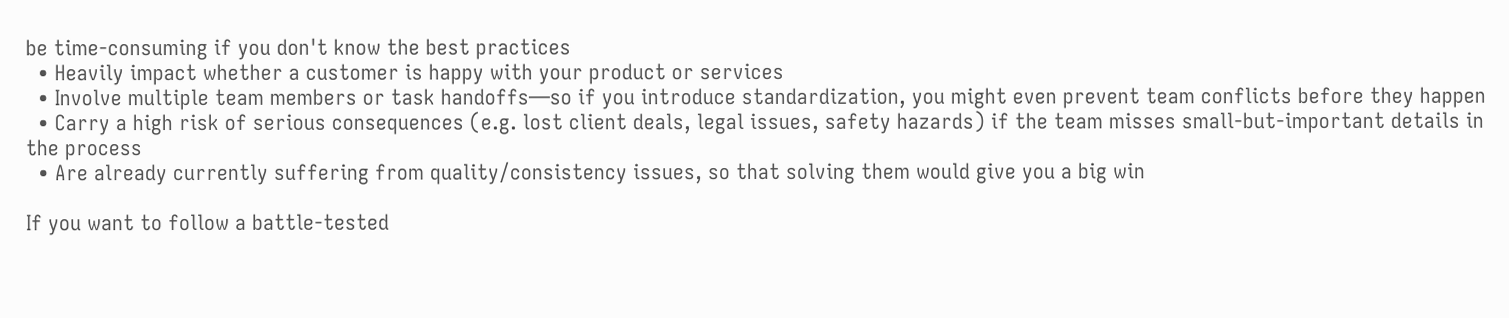be time-consuming if you don't know the best practices
  • Heavily impact whether a customer is happy with your product or services
  • Involve multiple team members or task handoffs—so if you introduce standardization, you might even prevent team conflicts before they happen
  • Carry a high risk of serious consequences (e.g. lost client deals, legal issues, safety hazards) if the team misses small-but-important details in the process
  • Are already currently suffering from quality/consistency issues, so that solving them would give you a big win

If you want to follow a battle-tested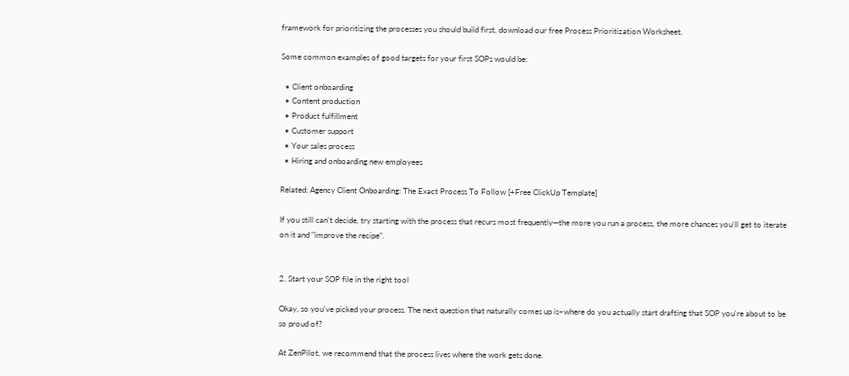framework for prioritizing the processes you should build first, download our free Process Prioritization Worksheet.

Some common examples of good targets for your first SOPs would be:

  • Client onboarding
  • Content production
  • Product fulfillment
  • Customer support
  • Your sales process
  • Hiring and onboarding new employees

Related: Agency Client Onboarding: The Exact Process To Follow [+Free ClickUp Template]

If you still can't decide, try starting with the process that recurs most frequently—the more you run a process, the more chances you'll get to iterate on it and "improve the recipe".


2. Start your SOP file in the right tool

Okay, so you've picked your process. The next question that naturally comes up is–where do you actually start drafting that SOP you're about to be so proud of?

At ZenPilot, we recommend that the process lives where the work gets done.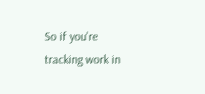So if you're tracking work in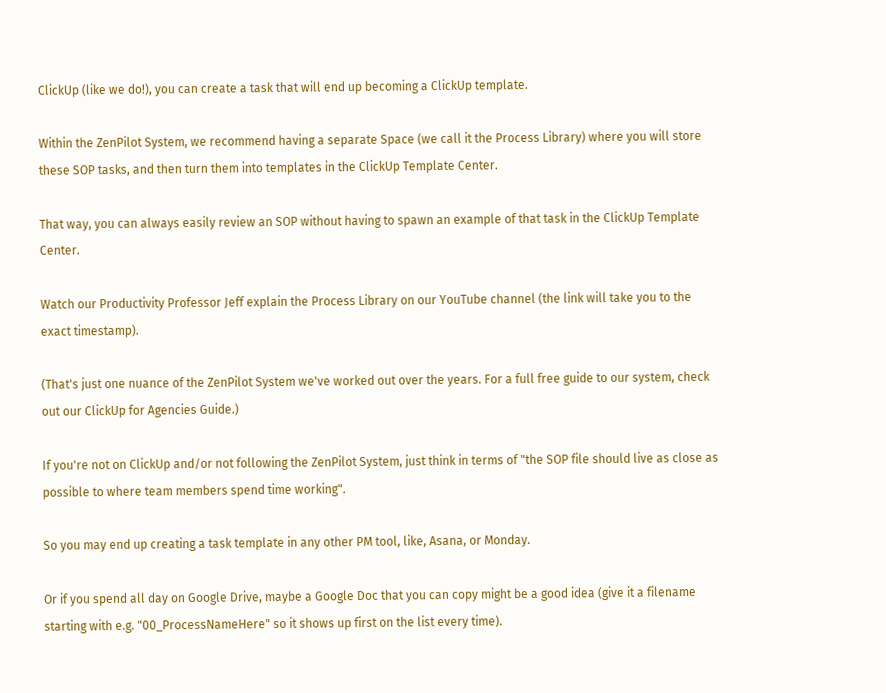ClickUp (like we do!), you can create a task that will end up becoming a ClickUp template.

Within the ZenPilot System, we recommend having a separate Space (we call it the Process Library) where you will store these SOP tasks, and then turn them into templates in the ClickUp Template Center.

That way, you can always easily review an SOP without having to spawn an example of that task in the ClickUp Template Center.

Watch our Productivity Professor Jeff explain the Process Library on our YouTube channel (the link will take you to the exact timestamp).

(That's just one nuance of the ZenPilot System we've worked out over the years. For a full free guide to our system, check out our ClickUp for Agencies Guide.)

If you're not on ClickUp and/or not following the ZenPilot System, just think in terms of "the SOP file should live as close as possible to where team members spend time working".

So you may end up creating a task template in any other PM tool, like, Asana, or Monday.

Or if you spend all day on Google Drive, maybe a Google Doc that you can copy might be a good idea (give it a filename starting with e.g. "00_ProcessNameHere" so it shows up first on the list every time).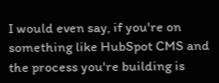I would even say, if you're on something like HubSpot CMS and the process you're building is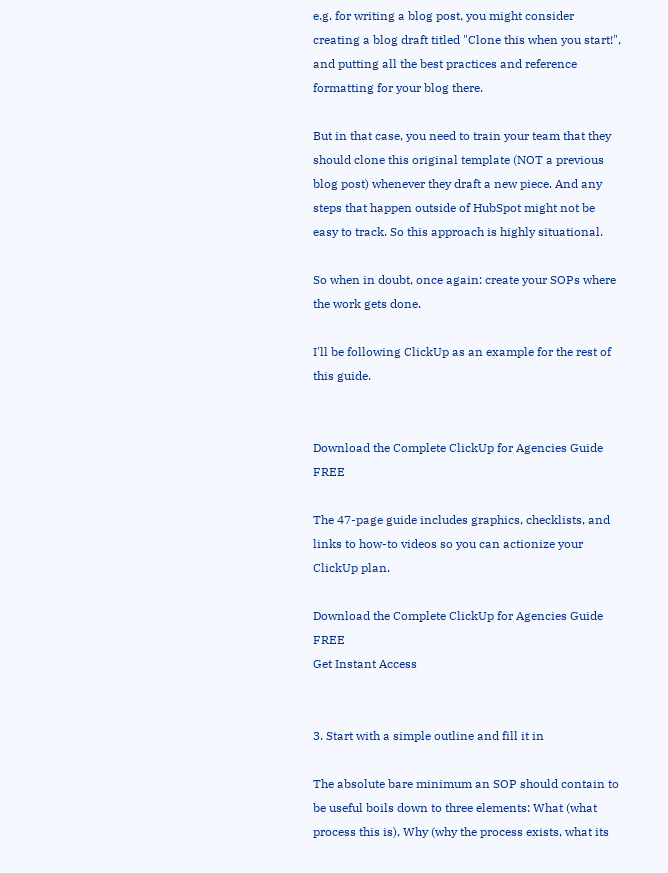e.g. for writing a blog post, you might consider creating a blog draft titled "Clone this when you start!", and putting all the best practices and reference formatting for your blog there.

But in that case, you need to train your team that they should clone this original template (NOT a previous blog post) whenever they draft a new piece. And any steps that happen outside of HubSpot might not be easy to track. So this approach is highly situational.

So when in doubt, once again: create your SOPs where the work gets done.

I'll be following ClickUp as an example for the rest of this guide.


Download the Complete ClickUp for Agencies Guide FREE

The 47-page guide includes graphics, checklists, and links to how-to videos so you can actionize your ClickUp plan.

Download the Complete ClickUp for Agencies Guide FREE
Get Instant Access


3. Start with a simple outline and fill it in

The absolute bare minimum an SOP should contain to be useful boils down to three elements: What (what process this is), Why (why the process exists, what its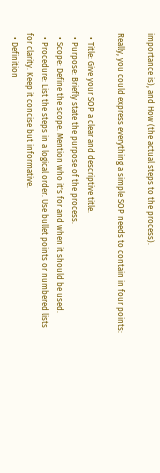importance is), and How (the actual steps to the process).

Really, you could express everything a simple SOP needs to contain in four points:

  • Title: Give your SOP a clear and descriptive title.
  • Purpose: Briefly state the purpose of the process.
  • Scope: Define the scope. Mention who it's for and when it should be used.
  • Procedure: List the steps in a logical order. Use bullet points or numbered lists for clarity. Keep it concise but informative.
  • Definition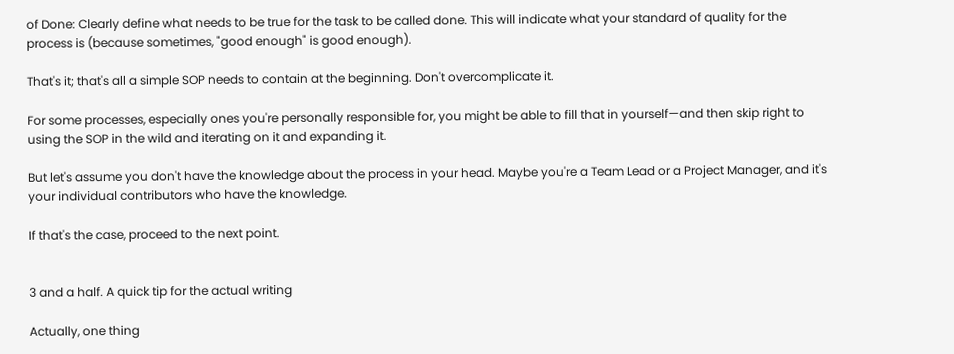of Done: Clearly define what needs to be true for the task to be called done. This will indicate what your standard of quality for the process is (because sometimes, "good enough" is good enough).

That's it; that's all a simple SOP needs to contain at the beginning. Don't overcomplicate it.

For some processes, especially ones you're personally responsible for, you might be able to fill that in yourself—and then skip right to using the SOP in the wild and iterating on it and expanding it.

But let's assume you don't have the knowledge about the process in your head. Maybe you're a Team Lead or a Project Manager, and it's your individual contributors who have the knowledge.

If that's the case, proceed to the next point.


3 and a half. A quick tip for the actual writing

Actually, one thing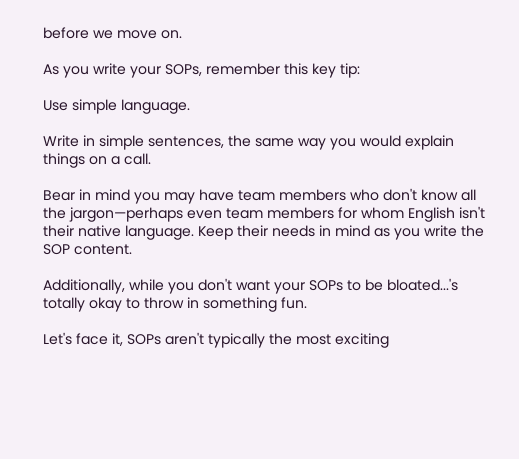before we move on.

As you write your SOPs, remember this key tip:

Use simple language.

Write in simple sentences, the same way you would explain things on a call.

Bear in mind you may have team members who don't know all the jargon—perhaps even team members for whom English isn't their native language. Keep their needs in mind as you write the SOP content.

Additionally, while you don't want your SOPs to be bloated...'s totally okay to throw in something fun.

Let's face it, SOPs aren't typically the most exciting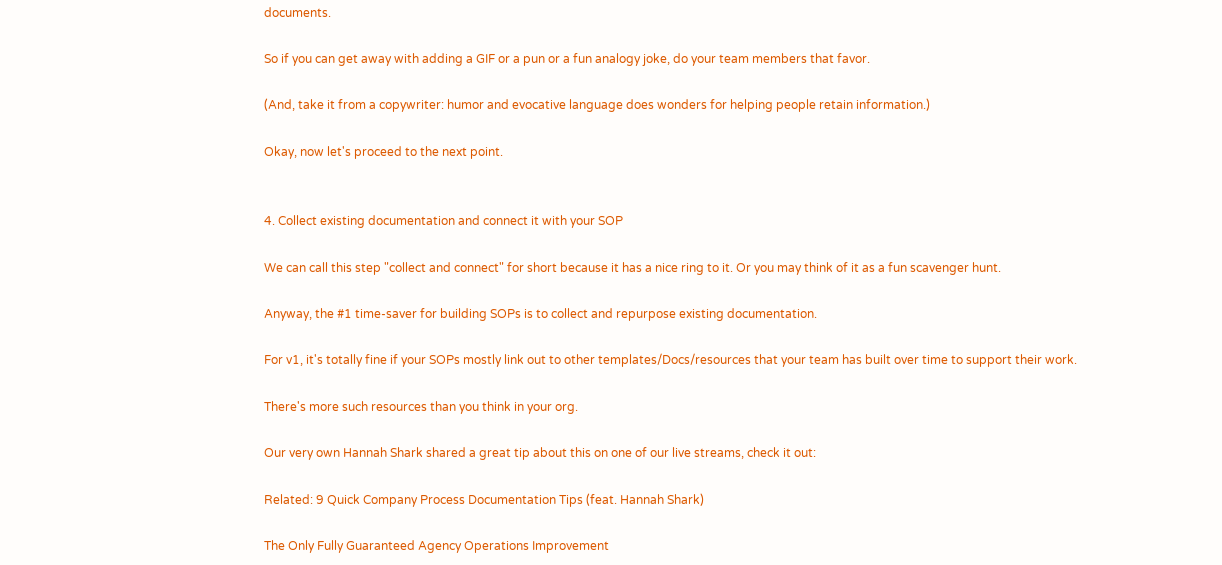documents.

So if you can get away with adding a GIF or a pun or a fun analogy joke, do your team members that favor.

(And, take it from a copywriter: humor and evocative language does wonders for helping people retain information.)

Okay, now let's proceed to the next point.


4. Collect existing documentation and connect it with your SOP

We can call this step "collect and connect" for short because it has a nice ring to it. Or you may think of it as a fun scavenger hunt.

Anyway, the #1 time-saver for building SOPs is to collect and repurpose existing documentation.

For v1, it's totally fine if your SOPs mostly link out to other templates/Docs/resources that your team has built over time to support their work.

There's more such resources than you think in your org.

Our very own Hannah Shark shared a great tip about this on one of our live streams, check it out:

Related: 9 Quick Company Process Documentation Tips (feat. Hannah Shark)

The Only Fully Guaranteed Agency Operations Improvement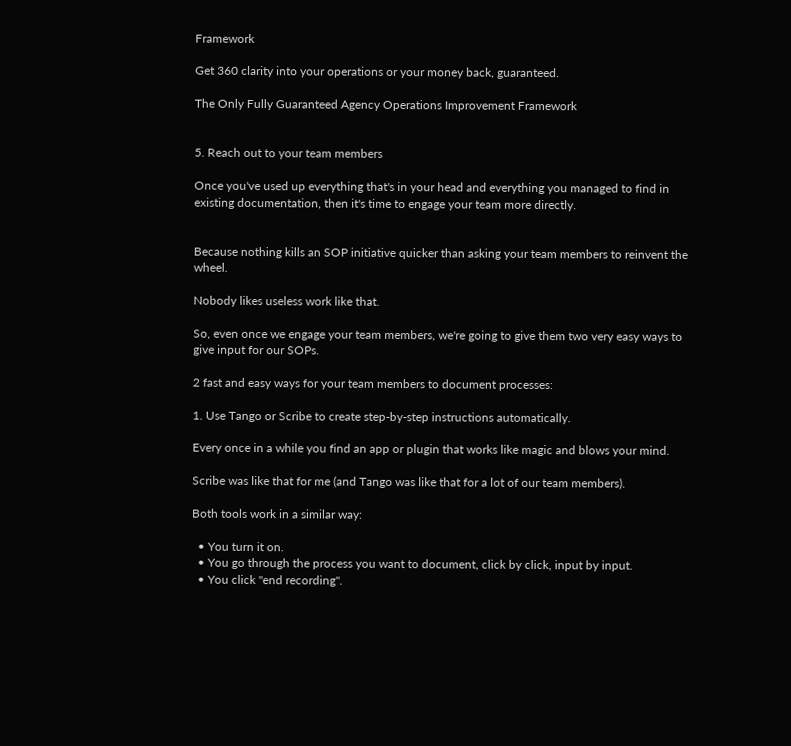Framework

Get 360 clarity into your operations or your money back, guaranteed.

The Only Fully Guaranteed Agency Operations Improvement Framework


5. Reach out to your team members

Once you've used up everything that's in your head and everything you managed to find in existing documentation, then it's time to engage your team more directly.


Because nothing kills an SOP initiative quicker than asking your team members to reinvent the wheel.

Nobody likes useless work like that.

So, even once we engage your team members, we're going to give them two very easy ways to give input for our SOPs.

2 fast and easy ways for your team members to document processes:

1. Use Tango or Scribe to create step-by-step instructions automatically.

Every once in a while you find an app or plugin that works like magic and blows your mind.

Scribe was like that for me (and Tango was like that for a lot of our team members).

Both tools work in a similar way:

  • You turn it on.
  • You go through the process you want to document, click by click, input by input.
  • You click "end recording".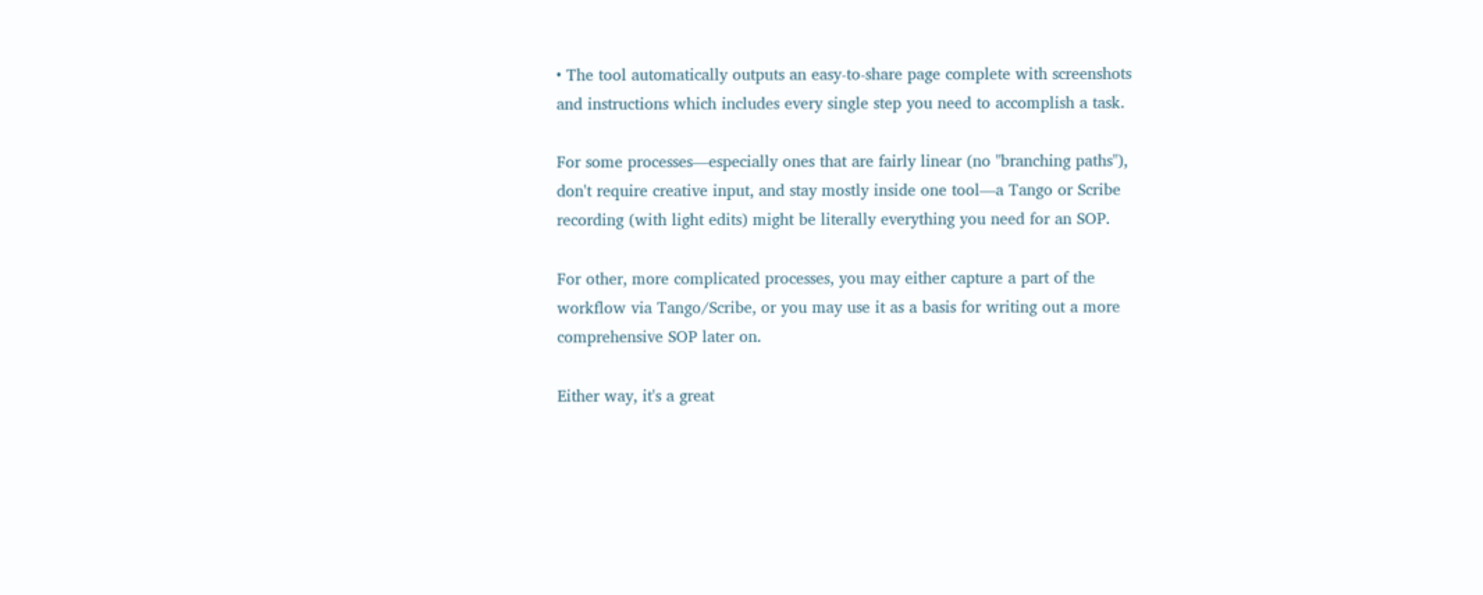• The tool automatically outputs an easy-to-share page complete with screenshots and instructions which includes every single step you need to accomplish a task.

For some processes—especially ones that are fairly linear (no "branching paths"), don't require creative input, and stay mostly inside one tool—a Tango or Scribe recording (with light edits) might be literally everything you need for an SOP.

For other, more complicated processes, you may either capture a part of the workflow via Tango/Scribe, or you may use it as a basis for writing out a more comprehensive SOP later on.

Either way, it's a great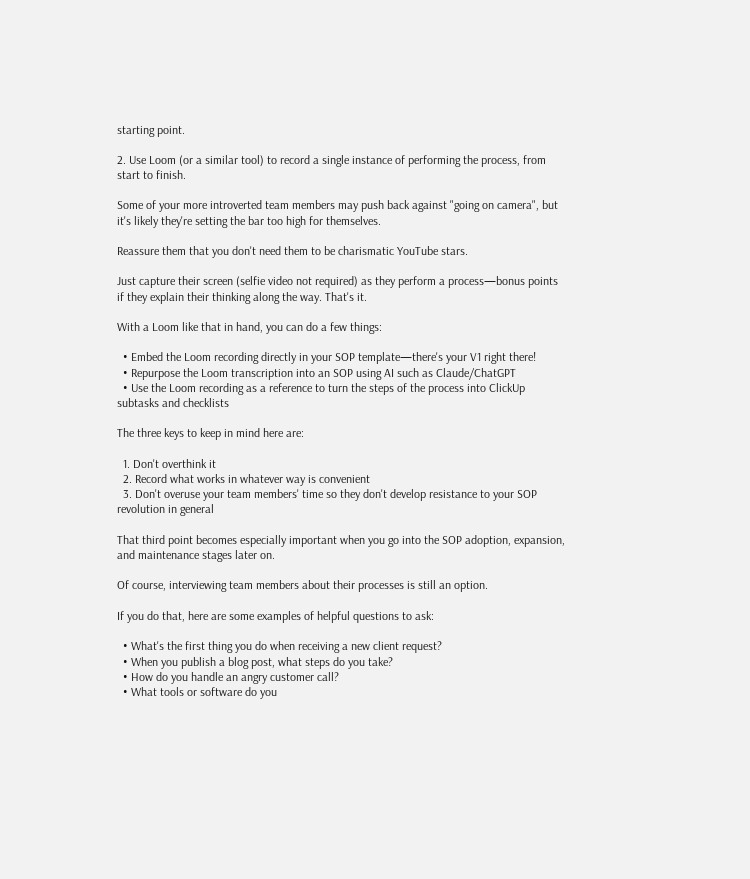starting point.

2. Use Loom (or a similar tool) to record a single instance of performing the process, from start to finish.

Some of your more introverted team members may push back against "going on camera", but it's likely they're setting the bar too high for themselves.

Reassure them that you don't need them to be charismatic YouTube stars.

Just capture their screen (selfie video not required) as they perform a process—bonus points if they explain their thinking along the way. That's it.

With a Loom like that in hand, you can do a few things:

  • Embed the Loom recording directly in your SOP template—there's your V1 right there!
  • Repurpose the Loom transcription into an SOP using AI such as Claude/ChatGPT
  • Use the Loom recording as a reference to turn the steps of the process into ClickUp subtasks and checklists

The three keys to keep in mind here are:

  1. Don't overthink it
  2. Record what works in whatever way is convenient
  3. Don't overuse your team members' time so they don't develop resistance to your SOP revolution in general

That third point becomes especially important when you go into the SOP adoption, expansion, and maintenance stages later on.

Of course, interviewing team members about their processes is still an option.

If you do that, here are some examples of helpful questions to ask:

  • What's the first thing you do when receiving a new client request?
  • When you publish a blog post, what steps do you take?
  • How do you handle an angry customer call?
  • What tools or software do you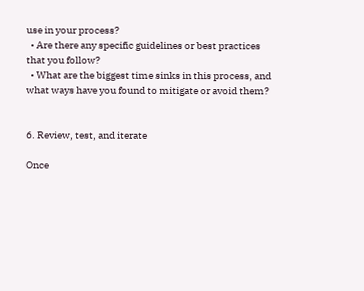use in your process?
  • Are there any specific guidelines or best practices that you follow?
  • What are the biggest time sinks in this process, and what ways have you found to mitigate or avoid them?


6. Review, test, and iterate

Once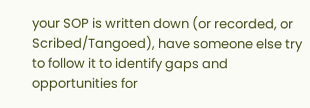your SOP is written down (or recorded, or Scribed/Tangoed), have someone else try to follow it to identify gaps and opportunities for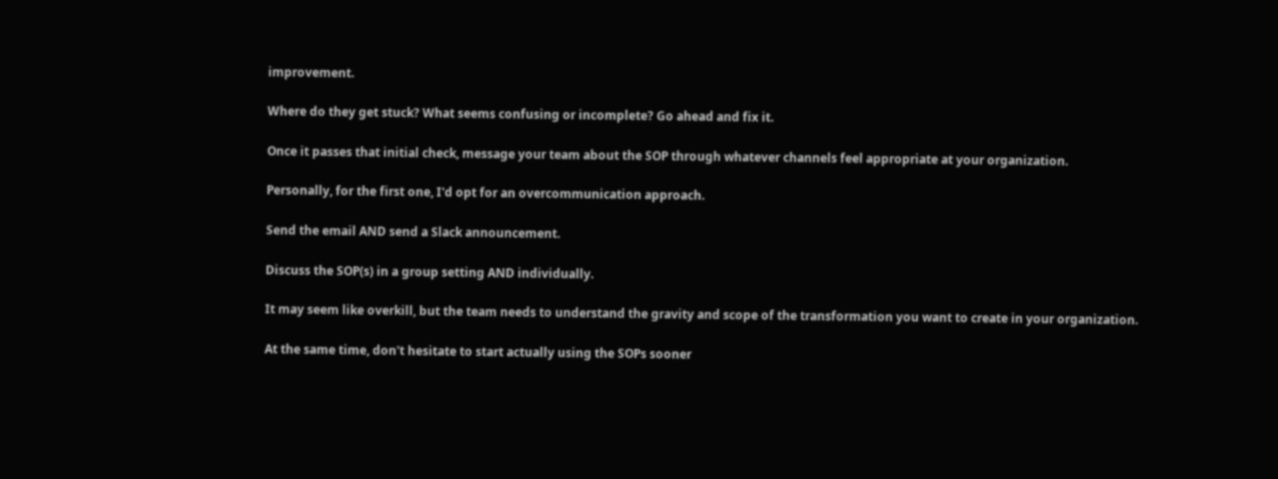improvement.

Where do they get stuck? What seems confusing or incomplete? Go ahead and fix it.

Once it passes that initial check, message your team about the SOP through whatever channels feel appropriate at your organization.

Personally, for the first one, I'd opt for an overcommunication approach.

Send the email AND send a Slack announcement.

Discuss the SOP(s) in a group setting AND individually.

It may seem like overkill, but the team needs to understand the gravity and scope of the transformation you want to create in your organization.

At the same time, don't hesitate to start actually using the SOPs sooner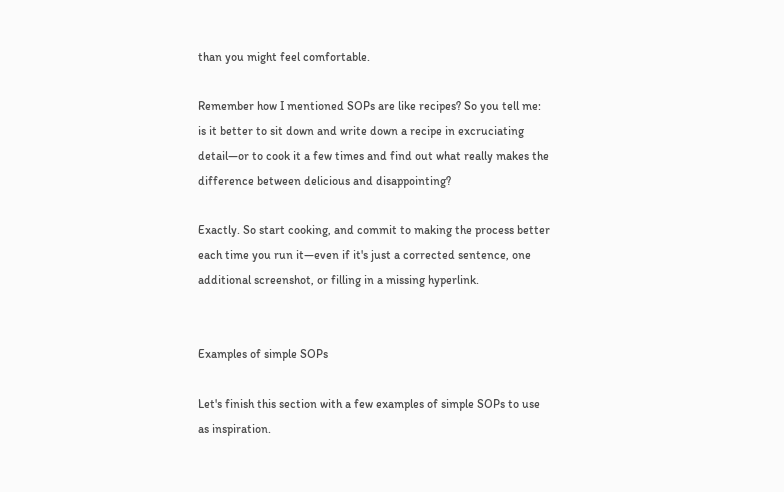than you might feel comfortable.

Remember how I mentioned SOPs are like recipes? So you tell me: is it better to sit down and write down a recipe in excruciating detail—or to cook it a few times and find out what really makes the difference between delicious and disappointing?

Exactly. So start cooking, and commit to making the process better each time you run it—even if it's just a corrected sentence, one additional screenshot, or filling in a missing hyperlink.


Examples of simple SOPs

Let's finish this section with a few examples of simple SOPs to use as inspiration.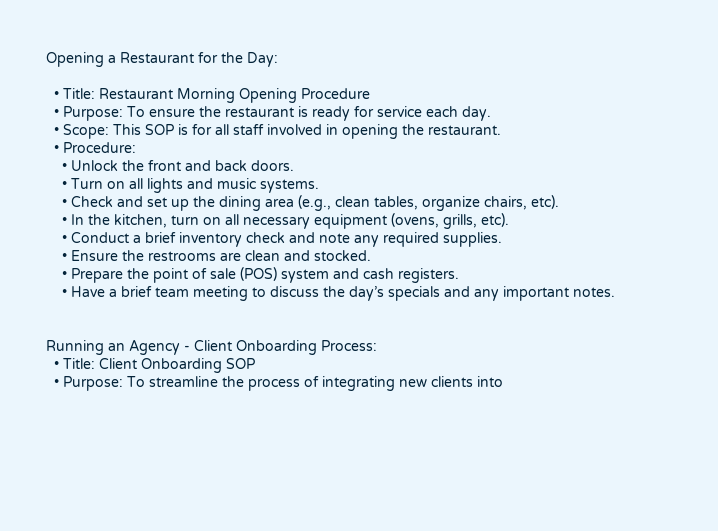Opening a Restaurant for the Day:

  • Title: Restaurant Morning Opening Procedure
  • Purpose: To ensure the restaurant is ready for service each day.
  • Scope: This SOP is for all staff involved in opening the restaurant.
  • Procedure:
    • Unlock the front and back doors.
    • Turn on all lights and music systems.
    • Check and set up the dining area (e.g., clean tables, organize chairs, etc).
    • In the kitchen, turn on all necessary equipment (ovens, grills, etc).
    • Conduct a brief inventory check and note any required supplies.
    • Ensure the restrooms are clean and stocked.
    • Prepare the point of sale (POS) system and cash registers.
    • Have a brief team meeting to discuss the day’s specials and any important notes.


Running an Agency - Client Onboarding Process:
  • Title: Client Onboarding SOP
  • Purpose: To streamline the process of integrating new clients into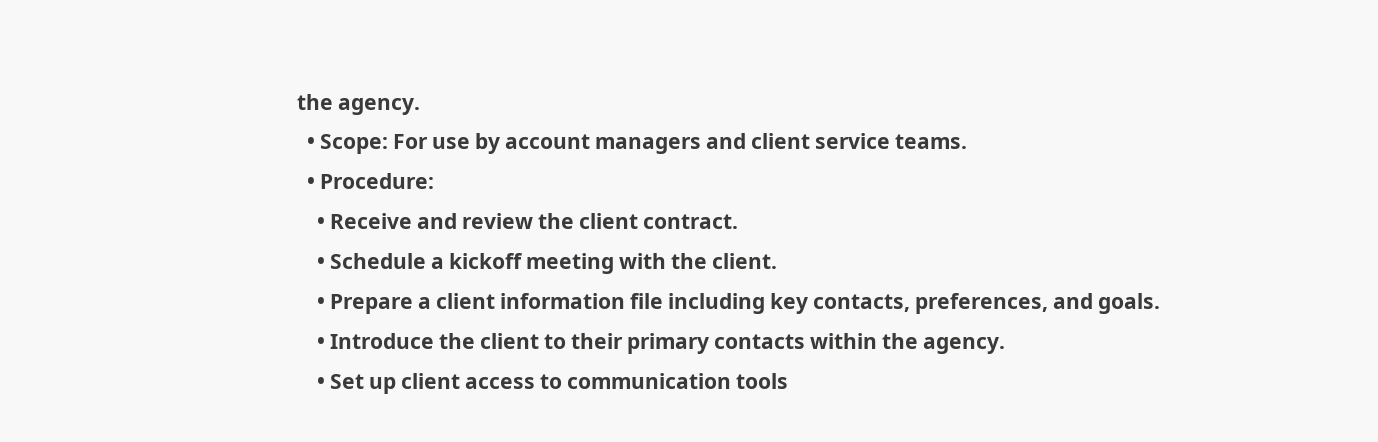the agency.
  • Scope: For use by account managers and client service teams.
  • Procedure:
    • Receive and review the client contract.
    • Schedule a kickoff meeting with the client.
    • Prepare a client information file including key contacts, preferences, and goals.
    • Introduce the client to their primary contacts within the agency.
    • Set up client access to communication tools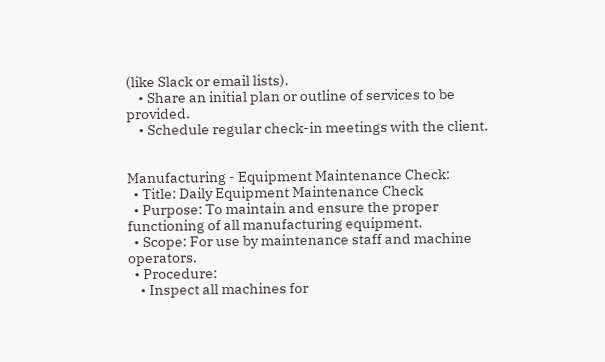(like Slack or email lists).
    • Share an initial plan or outline of services to be provided.
    • Schedule regular check-in meetings with the client.


Manufacturing - Equipment Maintenance Check:
  • Title: Daily Equipment Maintenance Check
  • Purpose: To maintain and ensure the proper functioning of all manufacturing equipment.
  • Scope: For use by maintenance staff and machine operators.
  • Procedure:
    • Inspect all machines for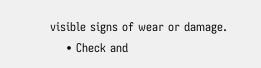visible signs of wear or damage.
    • Check and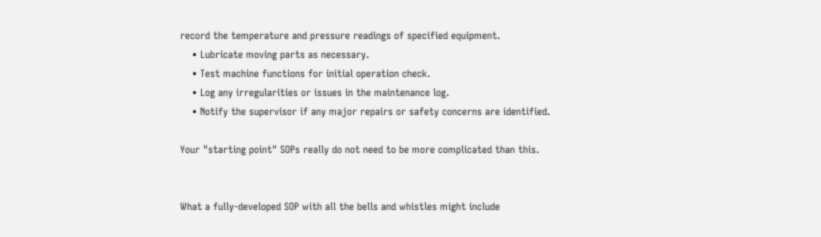record the temperature and pressure readings of specified equipment.
    • Lubricate moving parts as necessary.
    • Test machine functions for initial operation check.
    • Log any irregularities or issues in the maintenance log.
    • Notify the supervisor if any major repairs or safety concerns are identified.

Your "starting point" SOPs really do not need to be more complicated than this.


What a fully-developed SOP with all the bells and whistles might include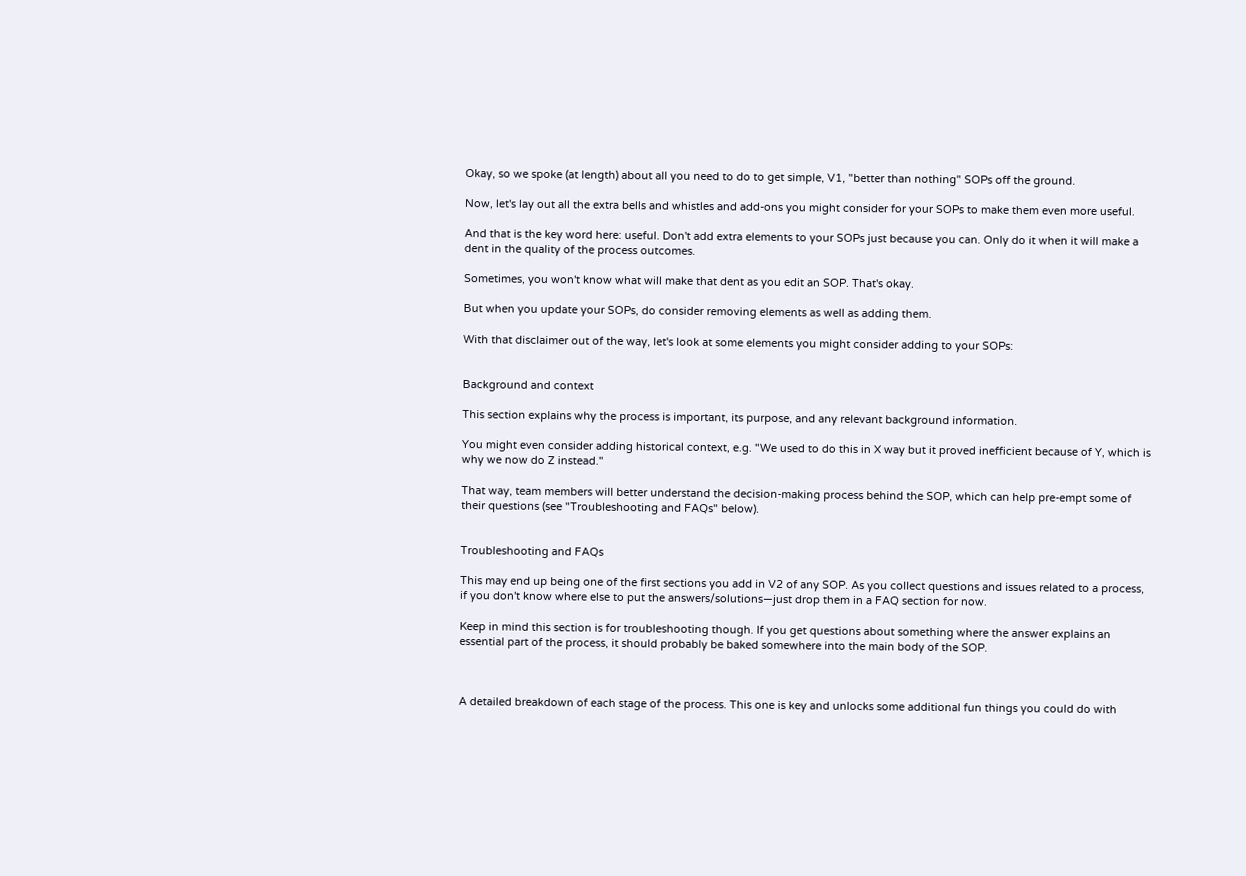Okay, so we spoke (at length) about all you need to do to get simple, V1, "better than nothing" SOPs off the ground.

Now, let's lay out all the extra bells and whistles and add-ons you might consider for your SOPs to make them even more useful.

And that is the key word here: useful. Don't add extra elements to your SOPs just because you can. Only do it when it will make a dent in the quality of the process outcomes.

Sometimes, you won't know what will make that dent as you edit an SOP. That's okay.

But when you update your SOPs, do consider removing elements as well as adding them.

With that disclaimer out of the way, let's look at some elements you might consider adding to your SOPs:


Background and context

This section explains why the process is important, its purpose, and any relevant background information.

You might even consider adding historical context, e.g. "We used to do this in X way but it proved inefficient because of Y, which is why we now do Z instead."

That way, team members will better understand the decision-making process behind the SOP, which can help pre-empt some of their questions (see "Troubleshooting and FAQs" below).


Troubleshooting and FAQs

This may end up being one of the first sections you add in V2 of any SOP. As you collect questions and issues related to a process, if you don't know where else to put the answers/solutions—just drop them in a FAQ section for now.

Keep in mind this section is for troubleshooting though. If you get questions about something where the answer explains an essential part of the process, it should probably be baked somewhere into the main body of the SOP.



A detailed breakdown of each stage of the process. This one is key and unlocks some additional fun things you could do with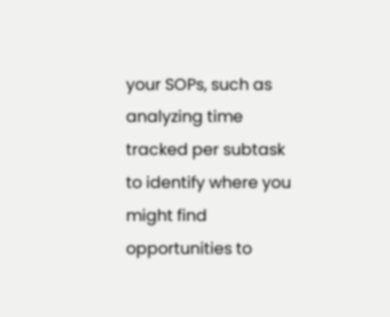your SOPs, such as analyzing time tracked per subtask to identify where you might find opportunities to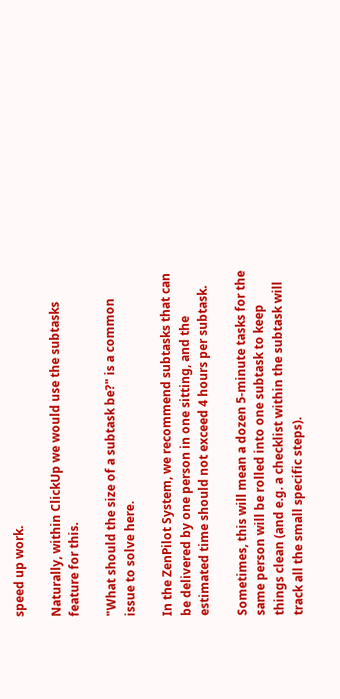speed up work.

Naturally, within ClickUp we would use the subtasks feature for this.

"What should the size of a subtask be?" is a common issue to solve here.

In the ZenPilot System, we recommend subtasks that can be delivered by one person in one sitting, and the estimated time should not exceed 4 hours per subtask.

Sometimes, this will mean a dozen 5-minute tasks for the same person will be rolled into one subtask to keep things clean (and e.g. a checklist within the subtask will track all the small specific steps).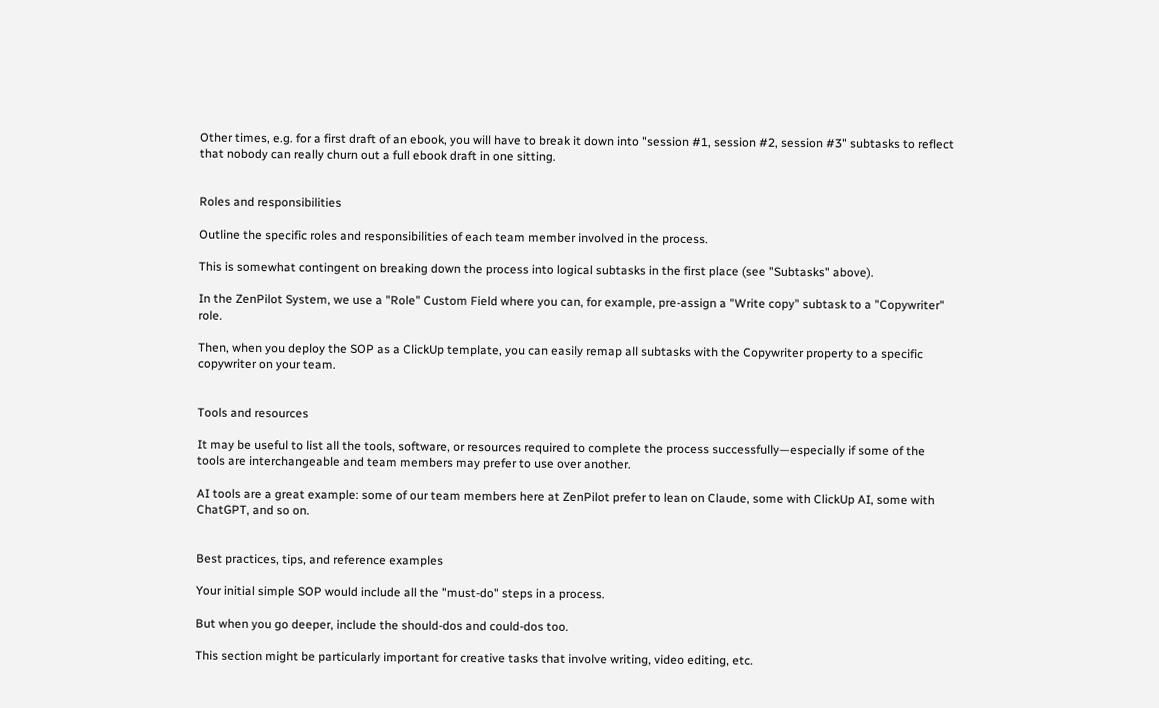Other times, e.g. for a first draft of an ebook, you will have to break it down into "session #1, session #2, session #3" subtasks to reflect that nobody can really churn out a full ebook draft in one sitting.


Roles and responsibilities

Outline the specific roles and responsibilities of each team member involved in the process.

This is somewhat contingent on breaking down the process into logical subtasks in the first place (see "Subtasks" above).

In the ZenPilot System, we use a "Role" Custom Field where you can, for example, pre-assign a "Write copy" subtask to a "Copywriter" role.

Then, when you deploy the SOP as a ClickUp template, you can easily remap all subtasks with the Copywriter property to a specific copywriter on your team.


Tools and resources

It may be useful to list all the tools, software, or resources required to complete the process successfully—especially if some of the tools are interchangeable and team members may prefer to use over another.

AI tools are a great example: some of our team members here at ZenPilot prefer to lean on Claude, some with ClickUp AI, some with ChatGPT, and so on.


Best practices, tips, and reference examples

Your initial simple SOP would include all the "must-do" steps in a process.

But when you go deeper, include the should-dos and could-dos too.

This section might be particularly important for creative tasks that involve writing, video editing, etc.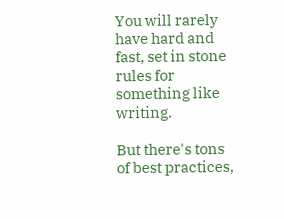You will rarely have hard and fast, set in stone rules for something like writing.

But there's tons of best practices,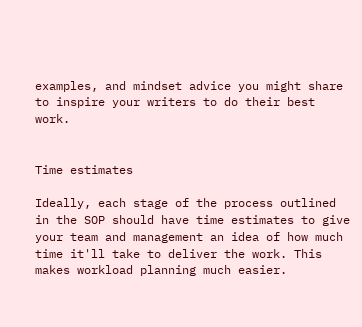examples, and mindset advice you might share to inspire your writers to do their best work.


Time estimates

Ideally, each stage of the process outlined in the SOP should have time estimates to give your team and management an idea of how much time it'll take to deliver the work. This makes workload planning much easier.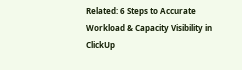Related: 6 Steps to Accurate Workload & Capacity Visibility in ClickUp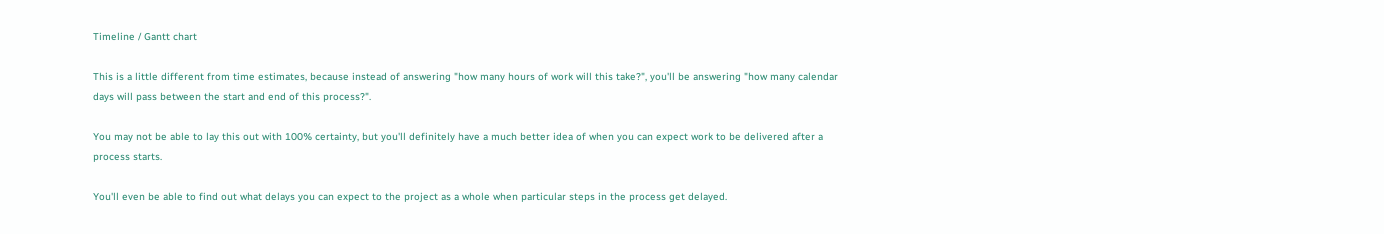Timeline / Gantt chart

This is a little different from time estimates, because instead of answering "how many hours of work will this take?", you'll be answering "how many calendar days will pass between the start and end of this process?".

You may not be able to lay this out with 100% certainty, but you'll definitely have a much better idea of when you can expect work to be delivered after a process starts.

You'll even be able to find out what delays you can expect to the project as a whole when particular steps in the process get delayed.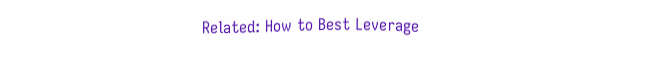Related: How to Best Leverage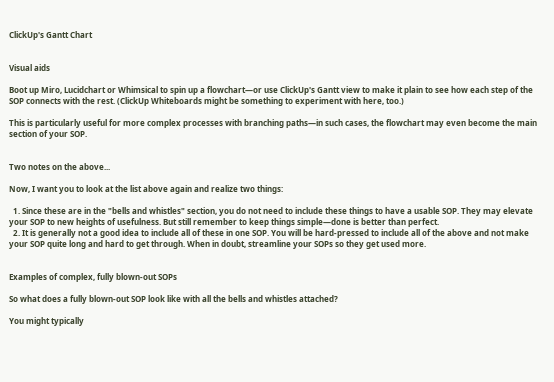ClickUp's Gantt Chart


Visual aids

Boot up Miro, Lucidchart or Whimsical to spin up a flowchart—or use ClickUp's Gantt view to make it plain to see how each step of the SOP connects with the rest. (ClickUp Whiteboards might be something to experiment with here, too.)

This is particularly useful for more complex processes with branching paths—in such cases, the flowchart may even become the main section of your SOP.


Two notes on the above...

Now, I want you to look at the list above again and realize two things:

  1. Since these are in the "bells and whistles" section, you do not need to include these things to have a usable SOP. They may elevate your SOP to new heights of usefulness. But still remember to keep things simple—done is better than perfect.
  2. It is generally not a good idea to include all of these in one SOP. You will be hard-pressed to include all of the above and not make your SOP quite long and hard to get through. When in doubt, streamline your SOPs so they get used more.


Examples of complex, fully blown-out SOPs

So what does a fully blown-out SOP look like with all the bells and whistles attached?

You might typically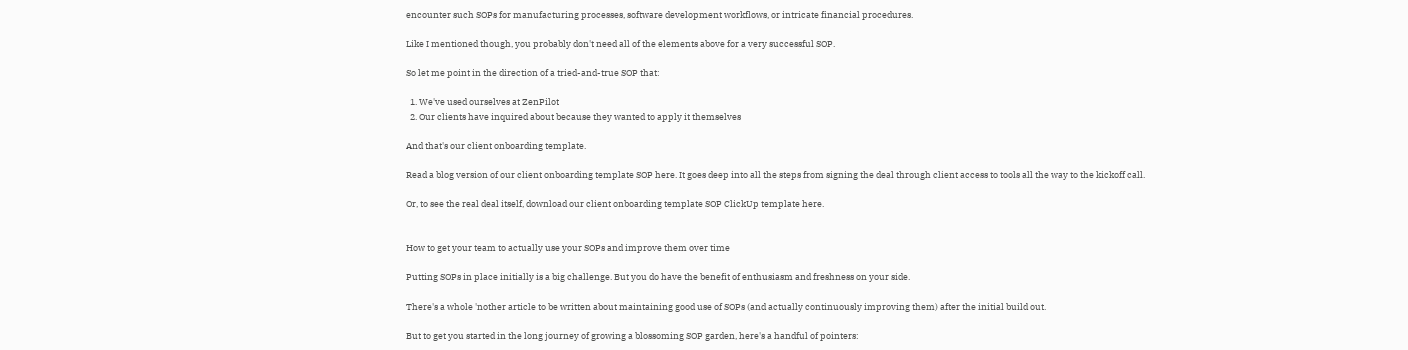encounter such SOPs for manufacturing processes, software development workflows, or intricate financial procedures.

Like I mentioned though, you probably don't need all of the elements above for a very successful SOP.

So let me point in the direction of a tried-and-true SOP that:

  1. We've used ourselves at ZenPilot
  2. Our clients have inquired about because they wanted to apply it themselves

And that's our client onboarding template.

Read a blog version of our client onboarding template SOP here. It goes deep into all the steps from signing the deal through client access to tools all the way to the kickoff call.

Or, to see the real deal itself, download our client onboarding template SOP ClickUp template here.


How to get your team to actually use your SOPs and improve them over time

Putting SOPs in place initially is a big challenge. But you do have the benefit of enthusiasm and freshness on your side.

There's a whole 'nother article to be written about maintaining good use of SOPs (and actually continuously improving them) after the initial build out.

But to get you started in the long journey of growing a blossoming SOP garden, here's a handful of pointers: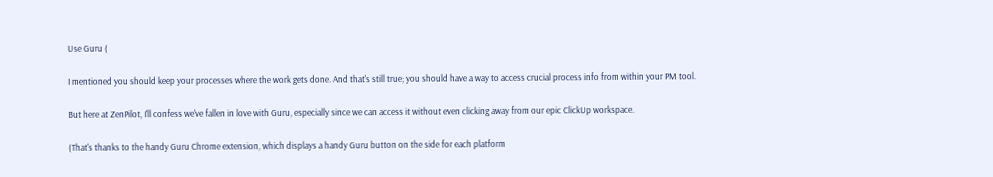Use Guru (

I mentioned you should keep your processes where the work gets done. And that's still true; you should have a way to access crucial process info from within your PM tool.

But here at ZenPilot, I'll confess we've fallen in love with Guru, especially since we can access it without even clicking away from our epic ClickUp workspace.

(That's thanks to the handy Guru Chrome extension, which displays a handy Guru button on the side for each platform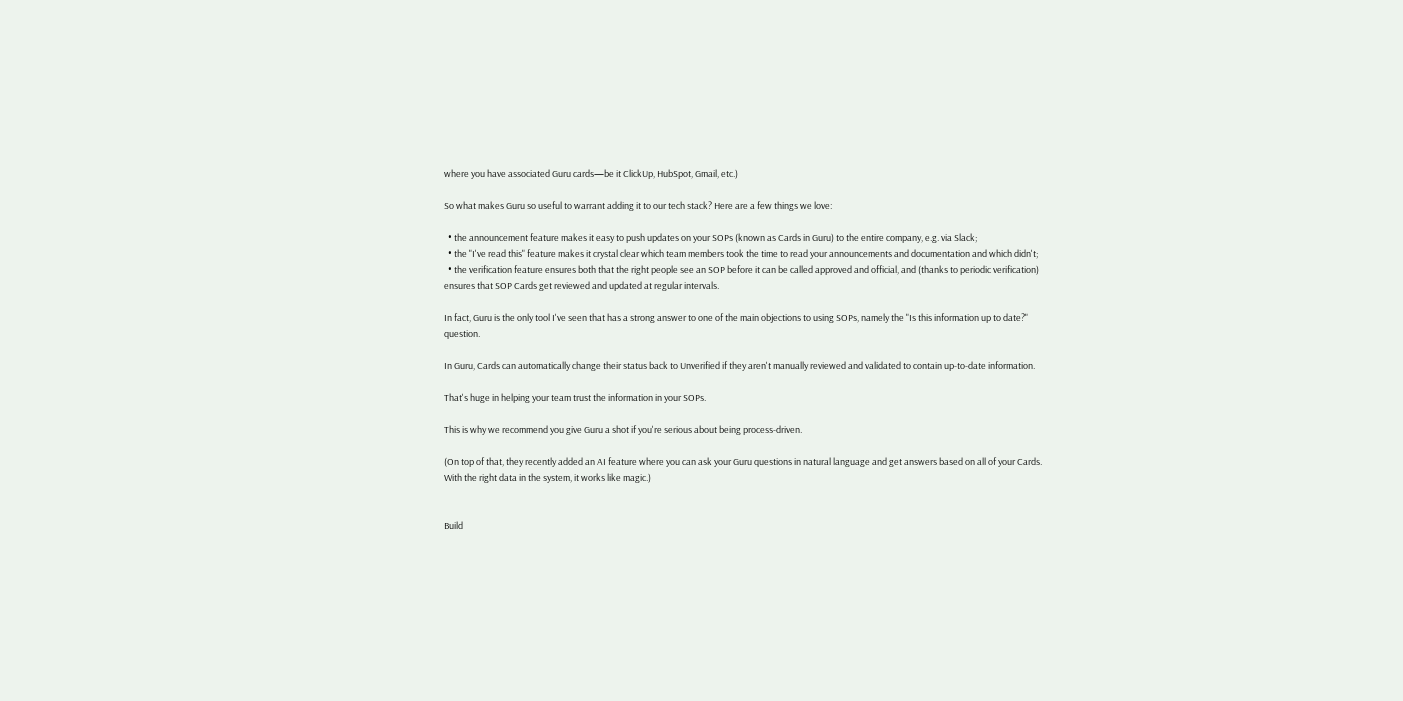where you have associated Guru cards—be it ClickUp, HubSpot, Gmail, etc.)

So what makes Guru so useful to warrant adding it to our tech stack? Here are a few things we love:

  • the announcement feature makes it easy to push updates on your SOPs (known as Cards in Guru) to the entire company, e.g. via Slack;
  • the "I've read this" feature makes it crystal clear which team members took the time to read your announcements and documentation and which didn't;
  • the verification feature ensures both that the right people see an SOP before it can be called approved and official, and (thanks to periodic verification) ensures that SOP Cards get reviewed and updated at regular intervals.

In fact, Guru is the only tool I've seen that has a strong answer to one of the main objections to using SOPs, namely the "Is this information up to date?" question.

In Guru, Cards can automatically change their status back to Unverified if they aren't manually reviewed and validated to contain up-to-date information.

That's huge in helping your team trust the information in your SOPs.

This is why we recommend you give Guru a shot if you're serious about being process-driven.

(On top of that, they recently added an AI feature where you can ask your Guru questions in natural language and get answers based on all of your Cards. With the right data in the system, it works like magic.)


Build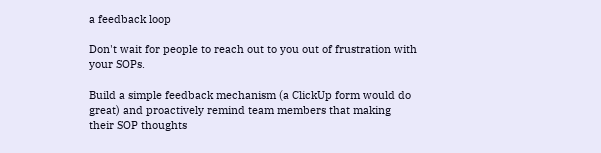a feedback loop

Don't wait for people to reach out to you out of frustration with your SOPs.

Build a simple feedback mechanism (a ClickUp form would do great) and proactively remind team members that making their SOP thoughts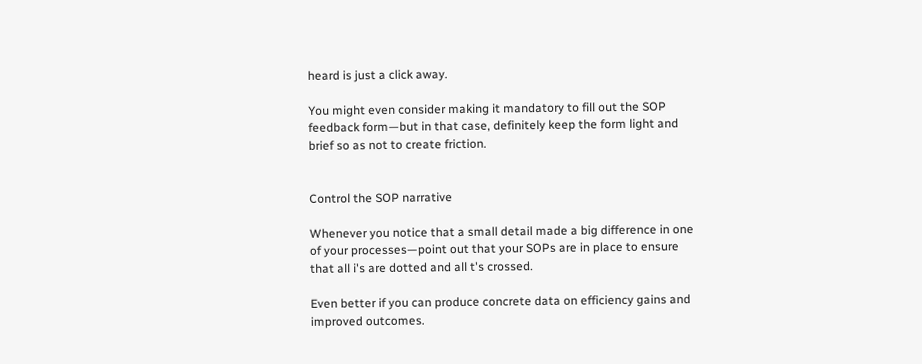heard is just a click away.

You might even consider making it mandatory to fill out the SOP feedback form—but in that case, definitely keep the form light and brief so as not to create friction.


Control the SOP narrative

Whenever you notice that a small detail made a big difference in one of your processes—point out that your SOPs are in place to ensure that all i's are dotted and all t's crossed.

Even better if you can produce concrete data on efficiency gains and improved outcomes.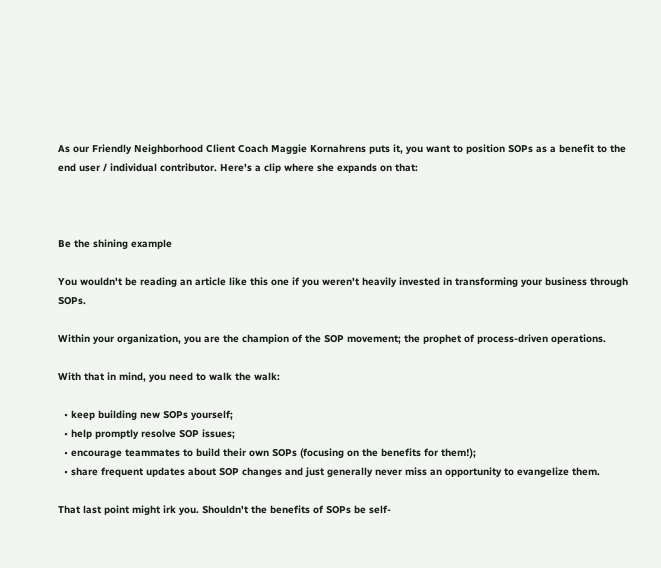As our Friendly Neighborhood Client Coach Maggie Kornahrens puts it, you want to position SOPs as a benefit to the end user / individual contributor. Here's a clip where she expands on that:



Be the shining example

You wouldn't be reading an article like this one if you weren't heavily invested in transforming your business through SOPs.

Within your organization, you are the champion of the SOP movement; the prophet of process-driven operations.

With that in mind, you need to walk the walk:

  • keep building new SOPs yourself;
  • help promptly resolve SOP issues;
  • encourage teammates to build their own SOPs (focusing on the benefits for them!);
  • share frequent updates about SOP changes and just generally never miss an opportunity to evangelize them.

That last point might irk you. Shouldn't the benefits of SOPs be self-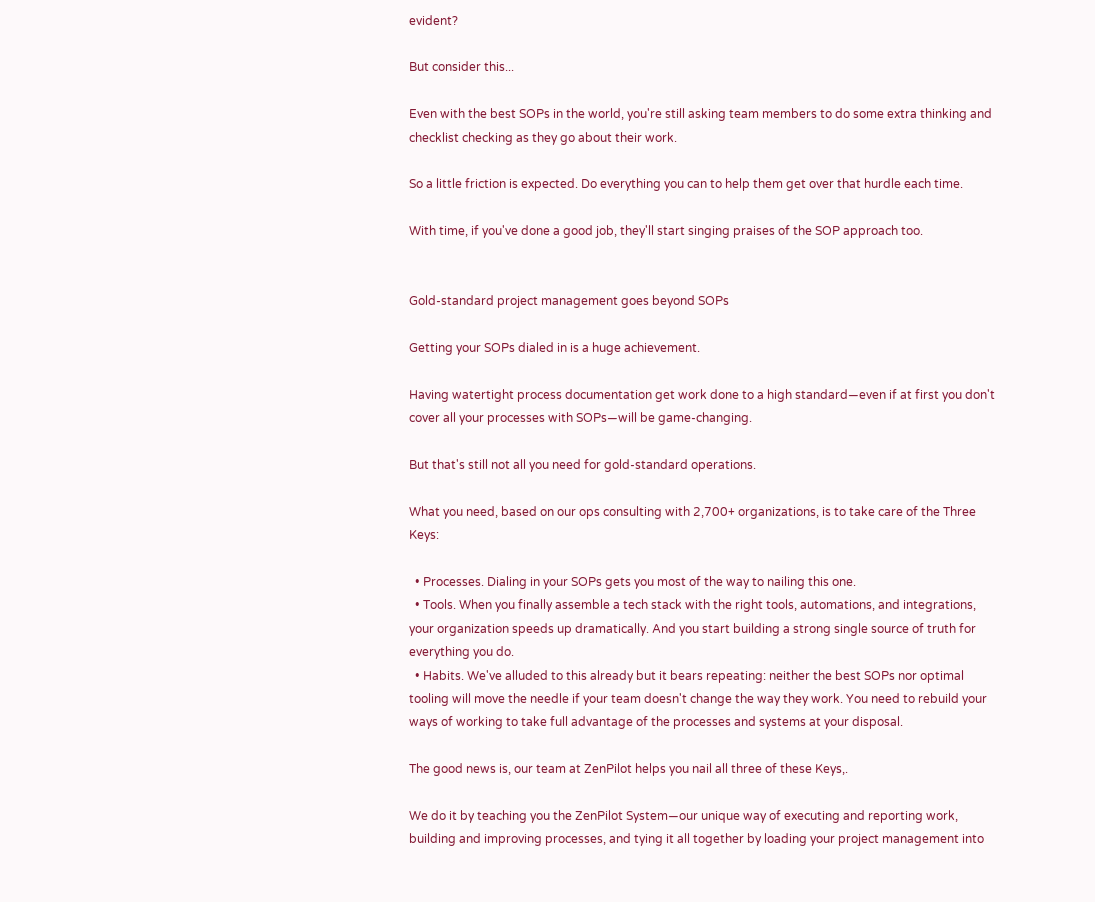evident?

But consider this...

Even with the best SOPs in the world, you're still asking team members to do some extra thinking and checklist checking as they go about their work.

So a little friction is expected. Do everything you can to help them get over that hurdle each time.

With time, if you've done a good job, they'll start singing praises of the SOP approach too.


Gold-standard project management goes beyond SOPs

Getting your SOPs dialed in is a huge achievement.

Having watertight process documentation get work done to a high standard—even if at first you don't cover all your processes with SOPs—will be game-changing.

But that's still not all you need for gold-standard operations.

What you need, based on our ops consulting with 2,700+ organizations, is to take care of the Three Keys:

  • Processes. Dialing in your SOPs gets you most of the way to nailing this one.
  • Tools. When you finally assemble a tech stack with the right tools, automations, and integrations, your organization speeds up dramatically. And you start building a strong single source of truth for everything you do.
  • Habits. We've alluded to this already but it bears repeating: neither the best SOPs nor optimal tooling will move the needle if your team doesn't change the way they work. You need to rebuild your ways of working to take full advantage of the processes and systems at your disposal.

The good news is, our team at ZenPilot helps you nail all three of these Keys,.

We do it by teaching you the ZenPilot System—our unique way of executing and reporting work, building and improving processes, and tying it all together by loading your project management into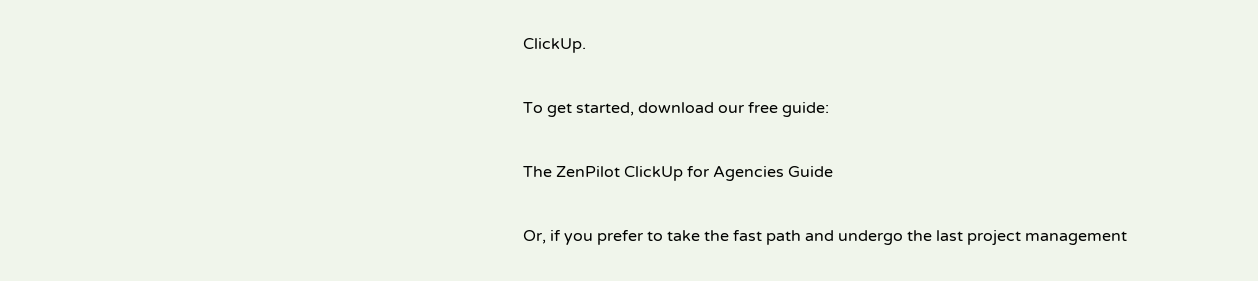ClickUp.

To get started, download our free guide:

The ZenPilot ClickUp for Agencies Guide

Or, if you prefer to take the fast path and undergo the last project management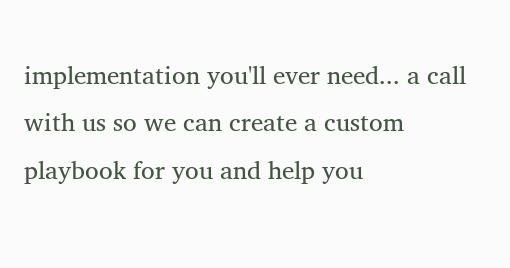implementation you'll ever need... a call with us so we can create a custom playbook for you and help you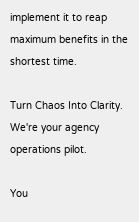implement it to reap maximum benefits in the shortest time.

Turn Chaos Into Clarity.
We're your agency operations pilot.

You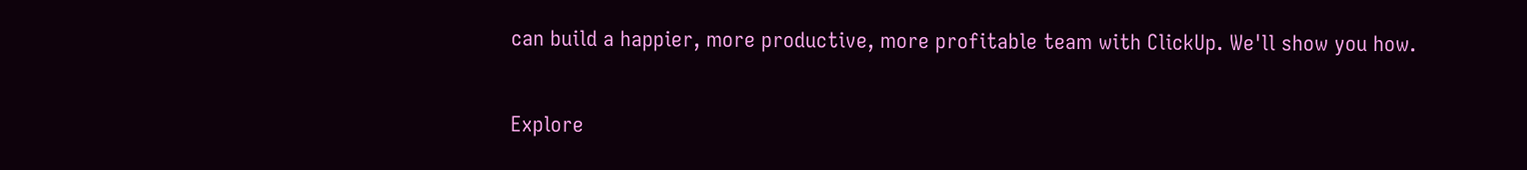can build a happier, more productive, more profitable team with ClickUp. We'll show you how.

Explore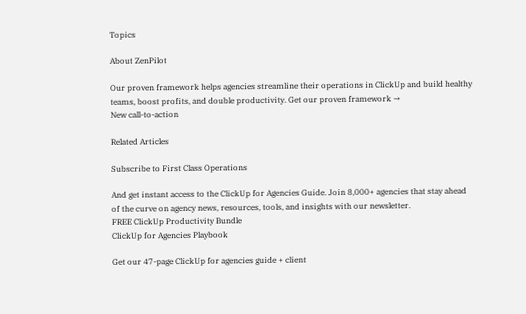Topics

About ZenPilot

Our proven framework helps agencies streamline their operations in ClickUp and build healthy teams, boost profits, and double productivity. Get our proven framework →
New call-to-action

Related Articles

Subscribe to First Class Operations

And get instant access to the ClickUp for Agencies Guide. Join 8,000+ agencies that stay ahead of the curve on agency news, resources, tools, and insights with our newsletter.
FREE ClickUp Productivity Bundle
ClickUp for Agencies Playbook

Get our 47-page ClickUp for agencies guide + client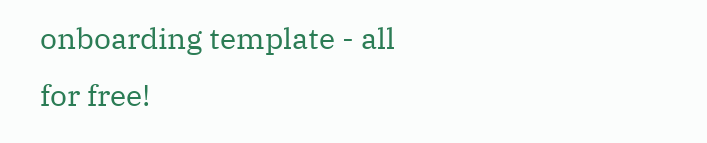onboarding template - all for free!